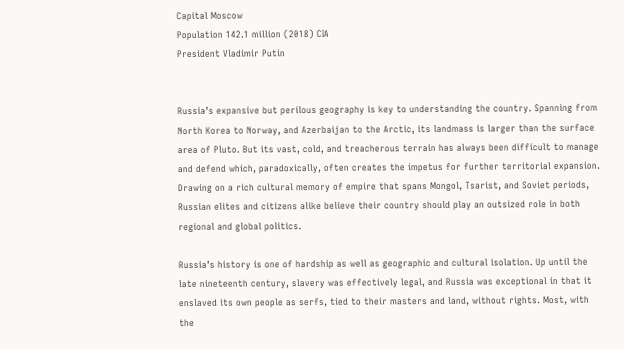Capital Moscow
Population 142.1 million (2018) CIA
President Vladimir Putin


Russia’s expansive but perilous geography is key to understanding the country. Spanning from North Korea to Norway, and Azerbaijan to the Arctic, its landmass is larger than the surface area of Pluto. But its vast, cold, and treacherous terrain has always been difficult to manage and defend which, paradoxically, often creates the impetus for further territorial expansion. Drawing on a rich cultural memory of empire that spans Mongol, Tsarist, and Soviet periods, Russian elites and citizens alike believe their country should play an outsized role in both regional and global politics.

Russia’s history is one of hardship as well as geographic and cultural isolation. Up until the late nineteenth century, slavery was effectively legal, and Russia was exceptional in that it enslaved its own people as serfs, tied to their masters and land, without rights. Most, with the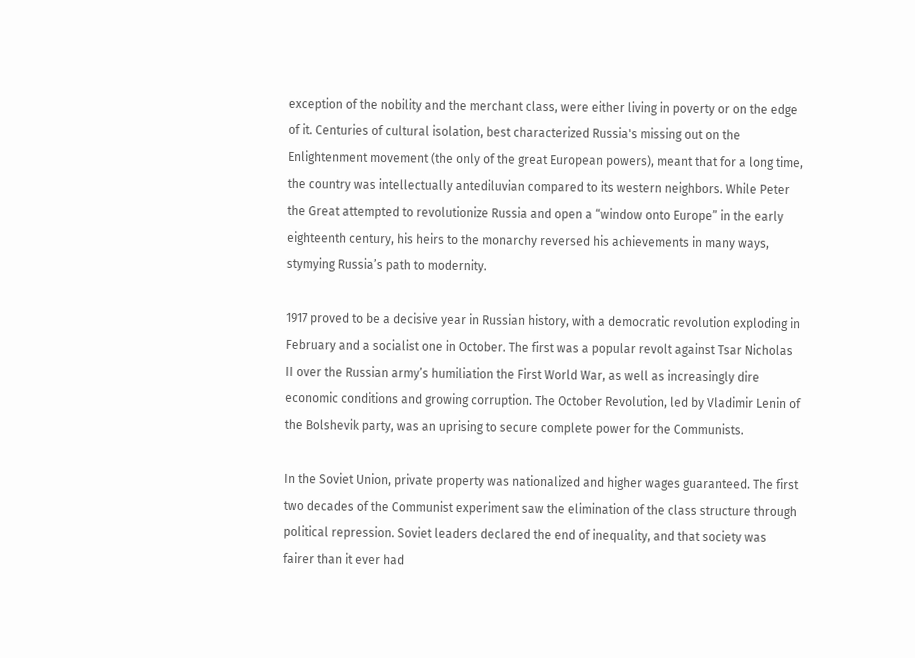exception of the nobility and the merchant class, were either living in poverty or on the edge of it. Centuries of cultural isolation, best characterized Russia's missing out on the Enlightenment movement (the only of the great European powers), meant that for a long time, the country was intellectually antediluvian compared to its western neighbors. While Peter the Great attempted to revolutionize Russia and open a “window onto Europe” in the early eighteenth century, his heirs to the monarchy reversed his achievements in many ways, stymying Russia’s path to modernity.

1917 proved to be a decisive year in Russian history, with a democratic revolution exploding in February and a socialist one in October. The first was a popular revolt against Tsar Nicholas II over the Russian army’s humiliation the First World War, as well as increasingly dire economic conditions and growing corruption. The October Revolution, led by Vladimir Lenin of the Bolshevik party, was an uprising to secure complete power for the Communists.

In the Soviet Union, private property was nationalized and higher wages guaranteed. The first two decades of the Communist experiment saw the elimination of the class structure through political repression. Soviet leaders declared the end of inequality, and that society was fairer than it ever had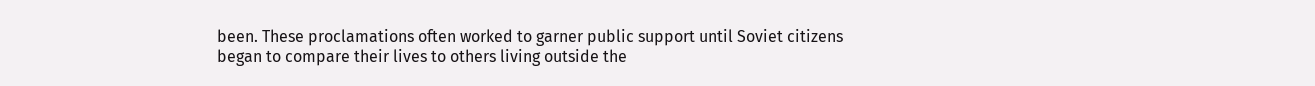been. These proclamations often worked to garner public support until Soviet citizens began to compare their lives to others living outside the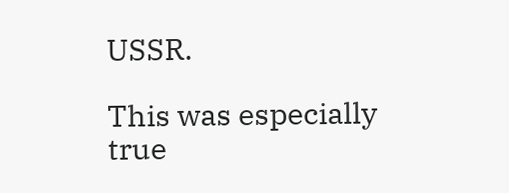USSR.

This was especially true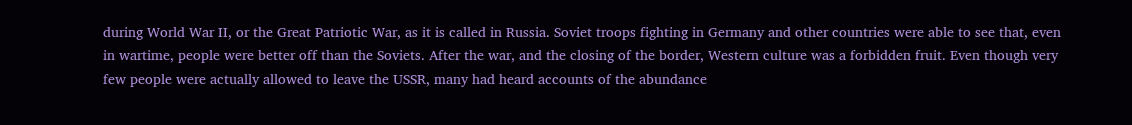during World War II, or the Great Patriotic War, as it is called in Russia. Soviet troops fighting in Germany and other countries were able to see that, even in wartime, people were better off than the Soviets. After the war, and the closing of the border, Western culture was a forbidden fruit. Even though very few people were actually allowed to leave the USSR, many had heard accounts of the abundance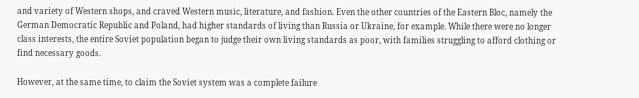and variety of Western shops, and craved Western music, literature, and fashion. Even the other countries of the Eastern Bloc, namely the German Democratic Republic and Poland, had higher standards of living than Russia or Ukraine, for example. While there were no longer class interests, the entire Soviet population began to judge their own living standards as poor, with families struggling to afford clothing or find necessary goods.

However, at the same time, to claim the Soviet system was a complete failure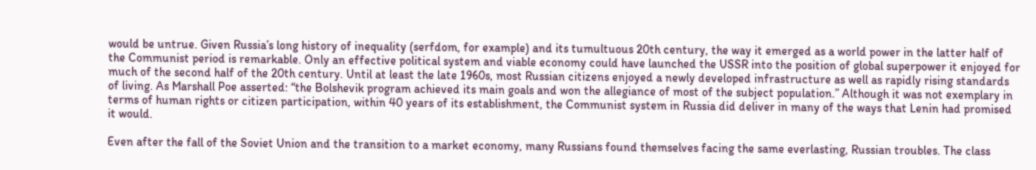would be untrue. Given Russia’s long history of inequality (serfdom, for example) and its tumultuous 20th century, the way it emerged as a world power in the latter half of the Communist period is remarkable. Only an effective political system and viable economy could have launched the USSR into the position of global superpower it enjoyed for much of the second half of the 20th century. Until at least the late 1960s, most Russian citizens enjoyed a newly developed infrastructure as well as rapidly rising standards of living. As Marshall Poe asserted: “the Bolshevik program achieved its main goals and won the allegiance of most of the subject population.” Although it was not exemplary in terms of human rights or citizen participation, within 40 years of its establishment, the Communist system in Russia did deliver in many of the ways that Lenin had promised it would.

Even after the fall of the Soviet Union and the transition to a market economy, many Russians found themselves facing the same everlasting, Russian troubles. The class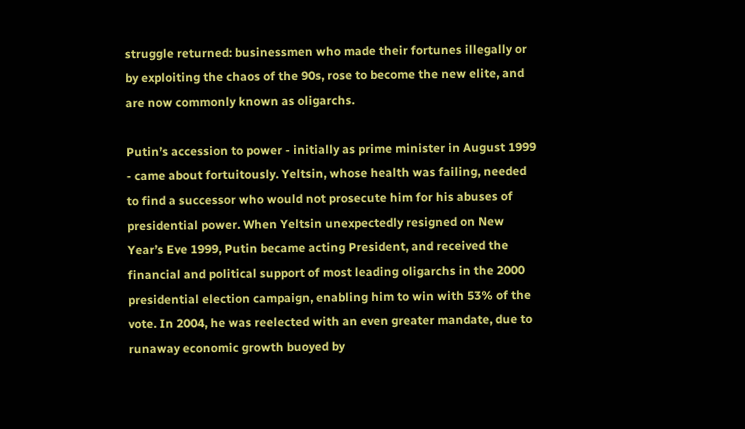struggle returned: businessmen who made their fortunes illegally or by exploiting the chaos of the 90s, rose to become the new elite, and are now commonly known as oligarchs.

Putin’s accession to power - initially as prime minister in August 1999 - came about fortuitously. Yeltsin, whose health was failing, needed to find a successor who would not prosecute him for his abuses of presidential power. When Yeltsin unexpectedly resigned on New Year’s Eve 1999, Putin became acting President, and received the financial and political support of most leading oligarchs in the 2000 presidential election campaign, enabling him to win with 53% of the vote. In 2004, he was reelected with an even greater mandate, due to runaway economic growth buoyed by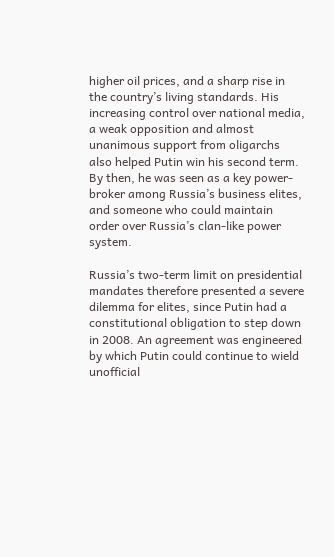higher oil prices, and a sharp rise in the country’s living standards. His increasing control over national media, a weak opposition and almost unanimous support from oligarchs also helped Putin win his second term. By then, he was seen as a key power-broker among Russia’s business elites, and someone who could maintain order over Russia’s clan-like power system.

Russia’s two-term limit on presidential mandates therefore presented a severe dilemma for elites, since Putin had a constitutional obligation to step down in 2008. An agreement was engineered by which Putin could continue to wield unofficial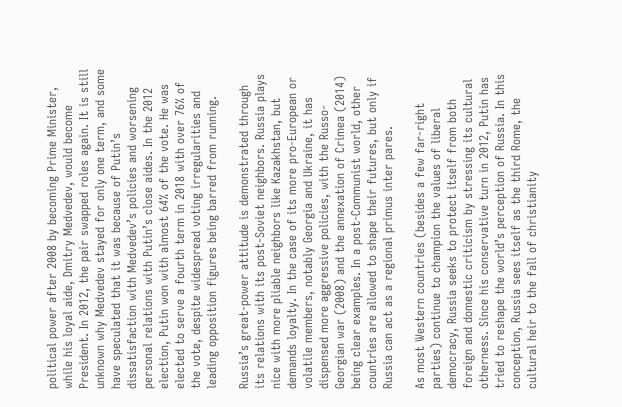political power after 2008 by becoming Prime Minister, while his loyal aide, Dmitry Medvedev, would become President. In 2012, the pair swapped roles again. It is still unknown why Medvedev stayed for only one term, and some have speculated that it was because of Putin’s dissatisfaction with Medvedev’s policies and worsening personal relations with Putin’s close aides. In the 2012 election, Putin won with almost 64% of the vote. He was elected to serve a fourth term in 2018 with over 76% of the vote, despite widespread voting irregularities and leading opposition figures being barred from running.

Russia’s great-power attitude is demonstrated through its relations with its post-Soviet neighbors. Russia plays nice with more pliable neighbors like Kazakhstan, but demands loyalty. In the case of its more pro-European or volatile members, notably Georgia and Ukraine, it has dispensed more aggressive policies, with the Russo-Georgian war (2008) and the annexation of Crimea (2014) being clear examples. In a post-Communist world, other countries are allowed to shape their futures, but only if Russia can act as a regional primus inter pares.

As most Western countries (besides a few far-right parties) continue to champion the values of liberal democracy, Russia seeks to protect itself from both foreign and domestic criticism by stressing its cultural otherness. Since his conservative turn in 2012, Putin has tried to reshape the world’s perception of Russia. In this conception, Russia sees itself as the third Rome, the cultural heir to the fall of christianity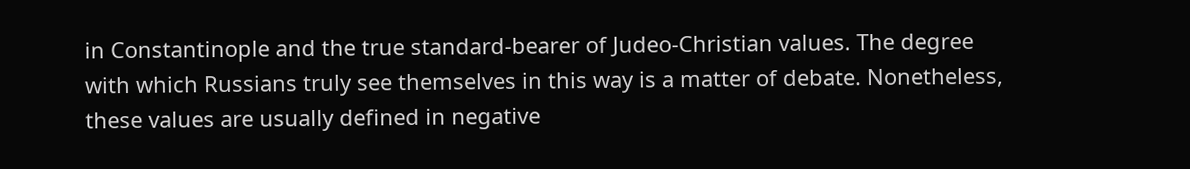in Constantinople and the true standard-bearer of Judeo-Christian values. The degree with which Russians truly see themselves in this way is a matter of debate. Nonetheless, these values are usually defined in negative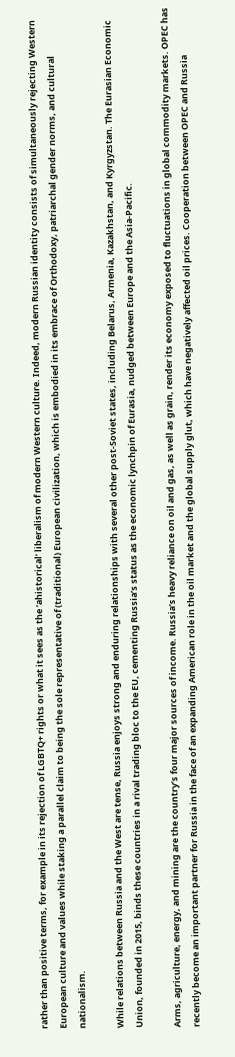rather than positive terms, for example in its rejection of LGBTQ+ rights or what it sees as the ‘ahistorical’ liberalism of modern Western culture. Indeed, modern Russian identity consists of simultaneously rejecting Western European culture and values while staking a parallel claim to being the sole representative of (traditional) European civilization, which is embodied in its embrace of Orthodoxy, patriarchal gender norms, and cultural nationalism.

While relations between Russia and the West are tense, Russia enjoys strong and enduring relationships with several other post-Soviet states, including Belarus, Armenia, Kazakhstan, and Kyrgyzstan. The Eurasian Economic Union, founded in 2015, binds these countries in a rival trading bloc to the EU, cementing Russia’s status as the economic lynchpin of Eurasia, nudged between Europe and the Asia-Pacific.

Arms, agriculture, energy, and mining are the country’s four major sources of income. Russia’s heavy reliance on oil and gas, as well as grain, render its economy exposed to fluctuations in global commodity markets. OPEC has recently become an important partner for Russia in the face of an expanding American role in the oil market and the global supply glut, which have negatively affected oil prices. Cooperation between OPEC and Russia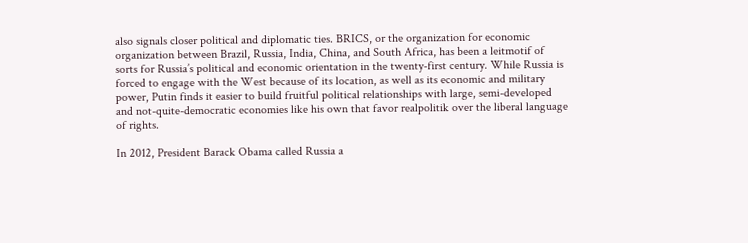also signals closer political and diplomatic ties. BRICS, or the organization for economic organization between Brazil, Russia, India, China, and South Africa, has been a leitmotif of sorts for Russia’s political and economic orientation in the twenty-first century. While Russia is forced to engage with the West because of its location, as well as its economic and military power, Putin finds it easier to build fruitful political relationships with large, semi-developed and not-quite-democratic economies like his own that favor realpolitik over the liberal language of rights.

In 2012, President Barack Obama called Russia a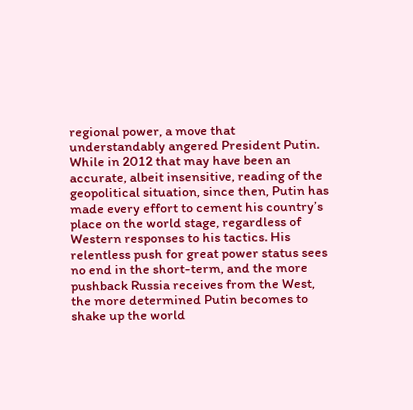regional power, a move that understandably angered President Putin. While in 2012 that may have been an accurate, albeit insensitive, reading of the geopolitical situation, since then, Putin has made every effort to cement his country’s place on the world stage, regardless of Western responses to his tactics. His relentless push for great power status sees no end in the short-term, and the more pushback Russia receives from the West, the more determined Putin becomes to shake up the world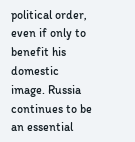political order, even if only to benefit his domestic image. Russia continues to be an essential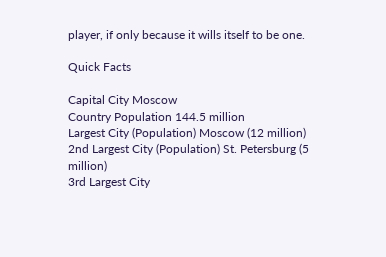player, if only because it wills itself to be one.

Quick Facts

Capital City Moscow
Country Population 144.5 million
Largest City (Population) Moscow (12 million)
2nd Largest City (Population) St. Petersburg (5 million)
3rd Largest City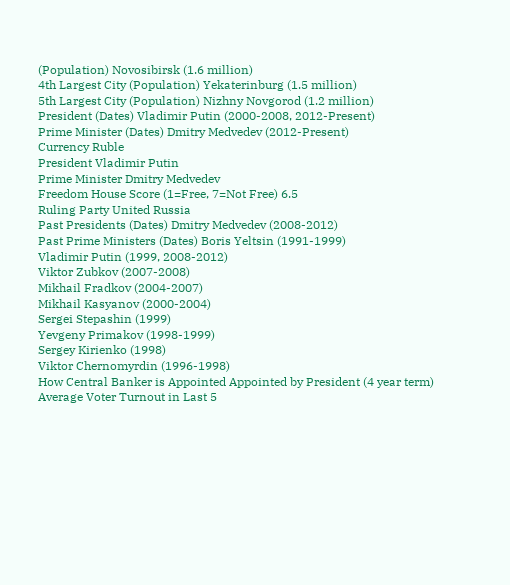(Population) Novosibirsk (1.6 million)
4th Largest City (Population) Yekaterinburg (1.5 million)
5th Largest City (Population) Nizhny Novgorod (1.2 million)
President (Dates) Vladimir Putin (2000-2008, 2012-Present)
Prime Minister (Dates) Dmitry Medvedev (2012-Present)
Currency Ruble
President Vladimir Putin
Prime Minister Dmitry Medvedev
Freedom House Score (1=Free, 7=Not Free) 6.5
Ruling Party United Russia
Past Presidents (Dates) Dmitry Medvedev (2008-2012)
Past Prime Ministers (Dates) Boris Yeltsin (1991-1999)
Vladimir Putin (1999, 2008-2012)
Viktor Zubkov (2007-2008)
Mikhail Fradkov (2004-2007)
Mikhail Kasyanov (2000-2004)
Sergei Stepashin (1999)
Yevgeny Primakov (1998-1999)
Sergey Kirienko (1998)
Viktor Chernomyrdin (1996-1998)
How Central Banker is Appointed Appointed by President (4 year term)
Average Voter Turnout in Last 5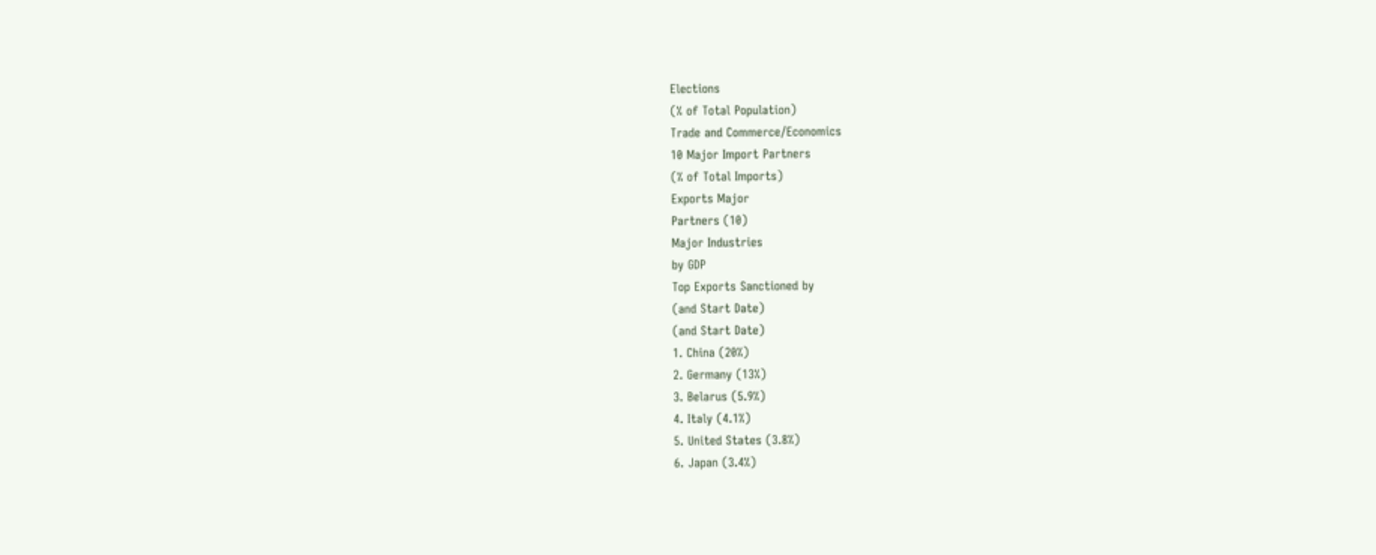Elections
(% of Total Population)
Trade and Commerce/Economics
10 Major Import Partners
(% of Total Imports)
Exports Major
Partners (10)
Major Industries
by GDP
Top Exports Sanctioned by
(and Start Date)
(and Start Date)
1. China (20%)
2. Germany (13%)
3. Belarus (5.9%)
4. Italy (4.1%)
5. United States (3.8%)
6. Japan (3.4%)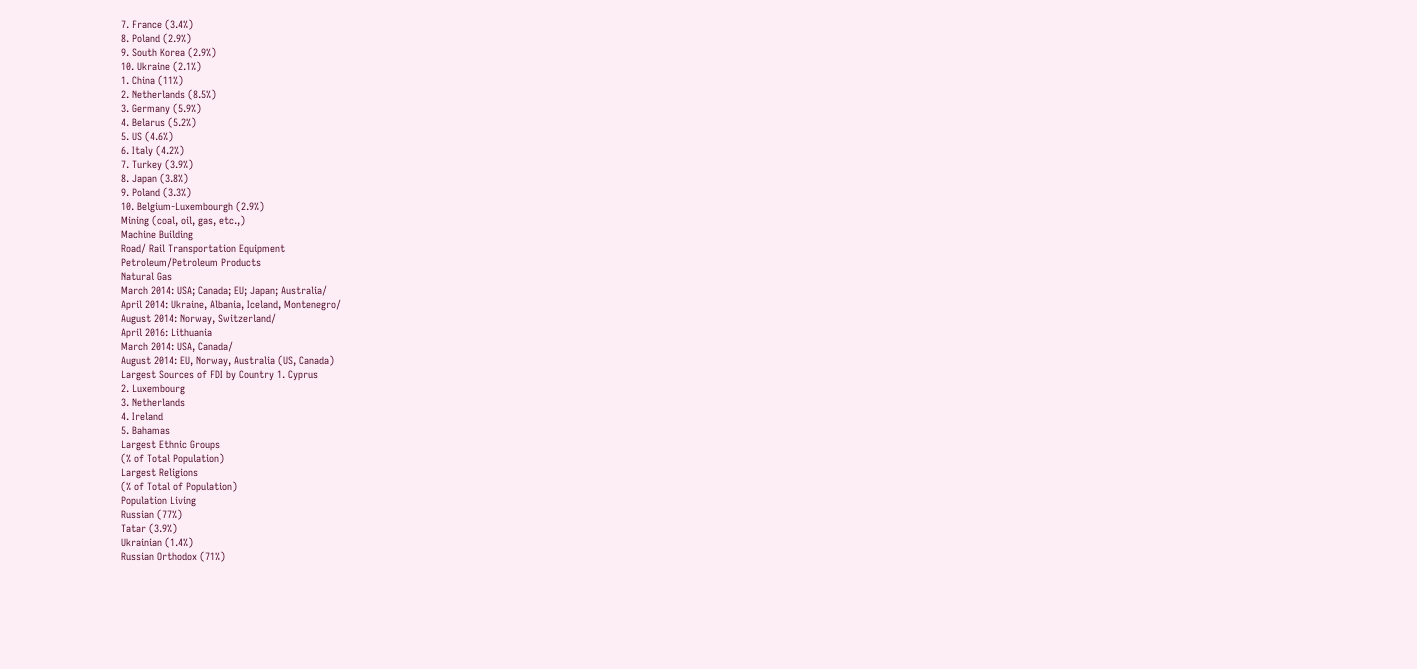7. France (3.4%)
8. Poland (2.9%)
9. South Korea (2.9%)
10. Ukraine (2.1%)
1. China (11%)
2. Netherlands (8.5%)
3. Germany (5.9%)
4. Belarus (5.2%)
5. US (4.6%)
6. Italy (4.2%)
7. Turkey (3.9%)
8. Japan (3.8%)
9. Poland (3.3%)
10. Belgium-Luxembourgh (2.9%)
Mining (coal, oil, gas, etc.,)
Machine Building
Road/ Rail Transportation Equipment
Petroleum/Petroleum Products
Natural Gas
March 2014: USA; Canada; EU; Japan; Australia/
April 2014: Ukraine, Albania, Iceland, Montenegro/
August 2014: Norway, Switzerland/
April 2016: Lithuania
March 2014: USA, Canada/
August 2014: EU, Norway, Australia (US, Canada)
Largest Sources of FDI by Country 1. Cyprus
2. Luxembourg
3. Netherlands
4. Ireland
5. Bahamas
Largest Ethnic Groups
(% of Total Population)
Largest Religions
(% of Total of Population)
Population Living
Russian (77%)
Tatar (3.9%)
Ukrainian (1.4%)
Russian Orthodox (71%)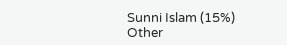Sunni Islam (15%)
Other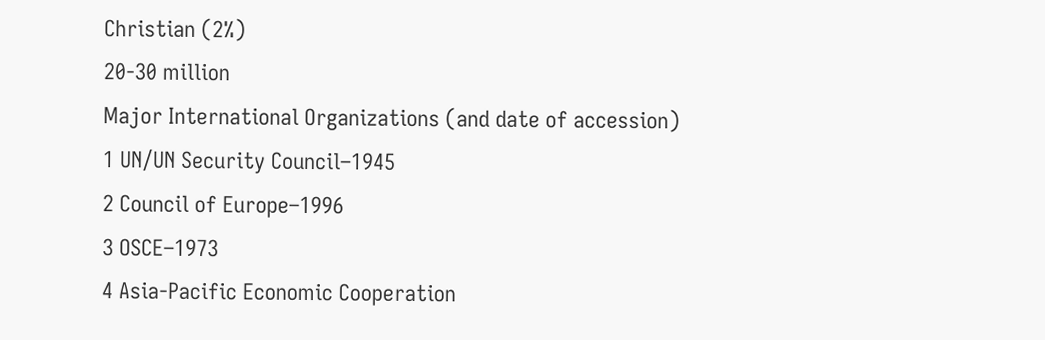Christian (2%)
20-30 million
Major International Organizations (and date of accession)
1 UN/UN Security Council–1945
2 Council of Europe–1996
3 OSCE–1973
4 Asia-Pacific Economic Cooperation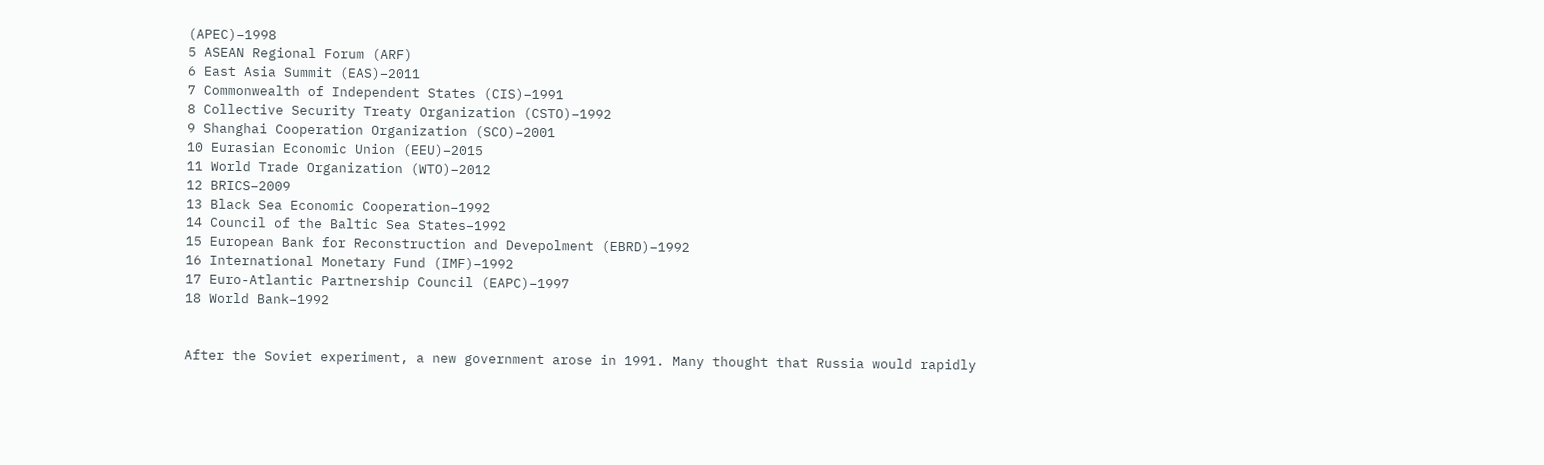(APEC)–1998
5 ASEAN Regional Forum (ARF)
6 East Asia Summit (EAS)–2011
7 Commonwealth of Independent States (CIS)–1991
8 Collective Security Treaty Organization (CSTO)–1992
9 Shanghai Cooperation Organization (SCO)–2001
10 Eurasian Economic Union (EEU)–2015
11 World Trade Organization (WTO)–2012
12 BRICS–2009
13 Black Sea Economic Cooperation–1992
14 Council of the Baltic Sea States–1992
15 European Bank for Reconstruction and Devepolment (EBRD)–1992
16 International Monetary Fund (IMF)–1992
17 Euro-Atlantic Partnership Council (EAPC)–1997
18 World Bank–1992


After the Soviet experiment, a new government arose in 1991. Many thought that Russia would rapidly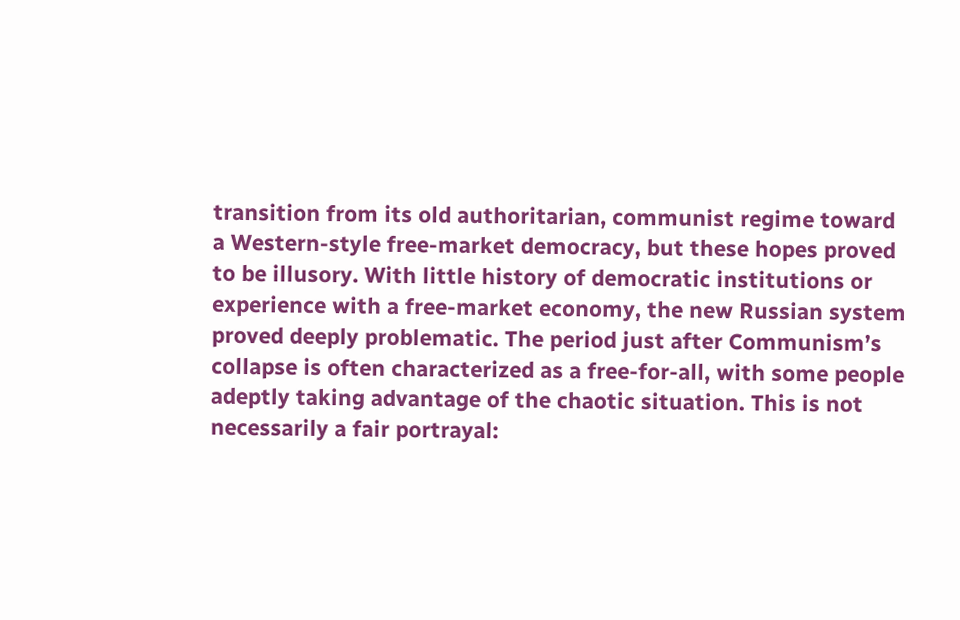transition from its old authoritarian, communist regime toward a Western-style free-market democracy, but these hopes proved to be illusory. With little history of democratic institutions or experience with a free-market economy, the new Russian system proved deeply problematic. The period just after Communism’s collapse is often characterized as a free-for-all, with some people adeptly taking advantage of the chaotic situation. This is not necessarily a fair portrayal: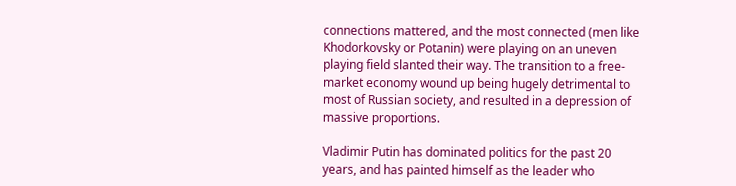connections mattered, and the most connected (men like Khodorkovsky or Potanin) were playing on an uneven playing field slanted their way. The transition to a free-market economy wound up being hugely detrimental to most of Russian society, and resulted in a depression of massive proportions.

Vladimir Putin has dominated politics for the past 20 years, and has painted himself as the leader who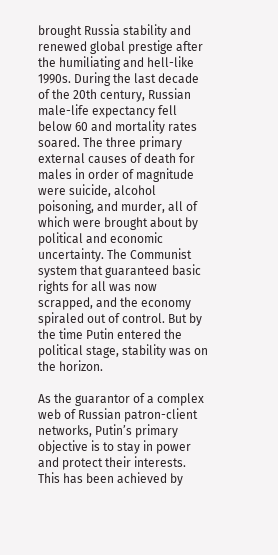brought Russia stability and renewed global prestige after the humiliating and hell-like 1990s. During the last decade of the 20th century, Russian male-life expectancy fell below 60 and mortality rates soared. The three primary external causes of death for males in order of magnitude were suicide, alcohol poisoning, and murder, all of which were brought about by political and economic uncertainty. The Communist system that guaranteed basic rights for all was now scrapped, and the economy spiraled out of control. But by the time Putin entered the political stage, stability was on the horizon.

As the guarantor of a complex web of Russian patron-client networks, Putin’s primary objective is to stay in power and protect their interests. This has been achieved by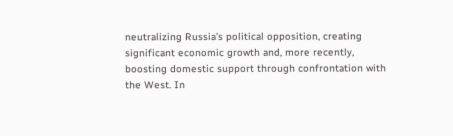neutralizing Russia’s political opposition, creating significant economic growth and, more recently, boosting domestic support through confrontation with the West. In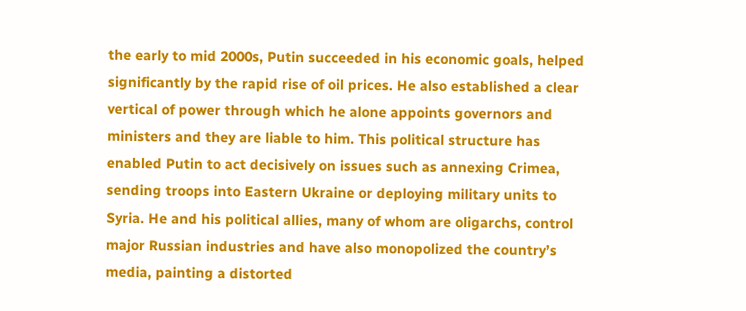the early to mid 2000s, Putin succeeded in his economic goals, helped significantly by the rapid rise of oil prices. He also established a clear vertical of power through which he alone appoints governors and ministers and they are liable to him. This political structure has enabled Putin to act decisively on issues such as annexing Crimea, sending troops into Eastern Ukraine or deploying military units to Syria. He and his political allies, many of whom are oligarchs, control major Russian industries and have also monopolized the country’s media, painting a distorted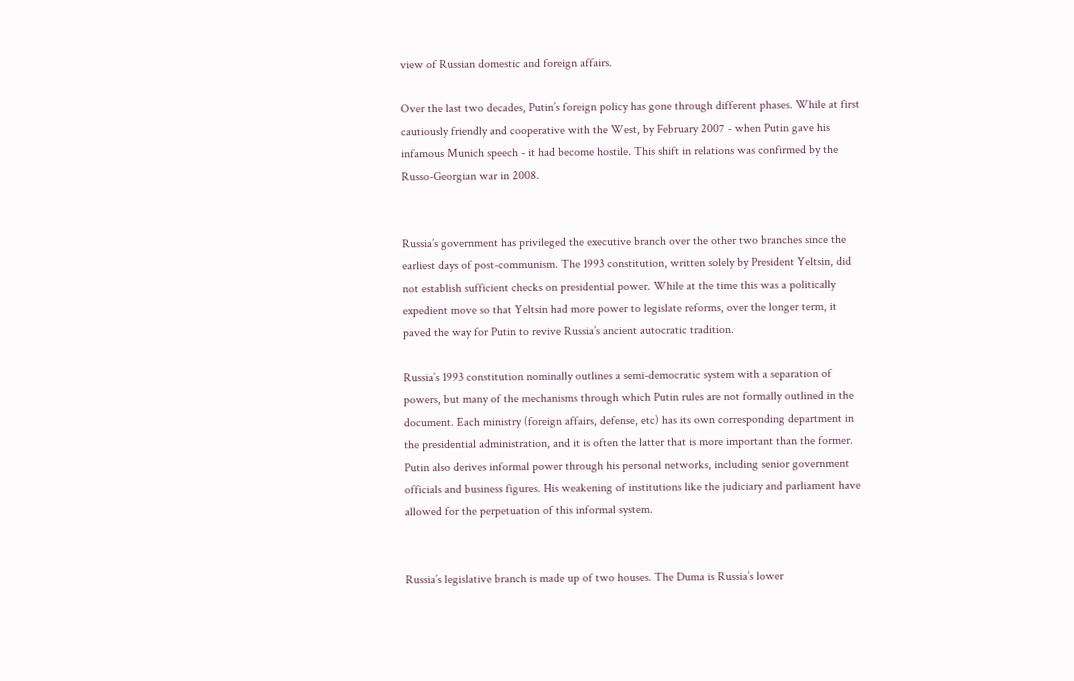view of Russian domestic and foreign affairs.

Over the last two decades, Putin’s foreign policy has gone through different phases. While at first cautiously friendly and cooperative with the West, by February 2007 - when Putin gave his infamous Munich speech - it had become hostile. This shift in relations was confirmed by the Russo-Georgian war in 2008.


Russia’s government has privileged the executive branch over the other two branches since the earliest days of post-communism. The 1993 constitution, written solely by President Yeltsin, did not establish sufficient checks on presidential power. While at the time this was a politically expedient move so that Yeltsin had more power to legislate reforms, over the longer term, it paved the way for Putin to revive Russia’s ancient autocratic tradition.

Russia’s 1993 constitution nominally outlines a semi-democratic system with a separation of powers, but many of the mechanisms through which Putin rules are not formally outlined in the document. Each ministry (foreign affairs, defense, etc) has its own corresponding department in the presidential administration, and it is often the latter that is more important than the former. Putin also derives informal power through his personal networks, including senior government officials and business figures. His weakening of institutions like the judiciary and parliament have allowed for the perpetuation of this informal system.


Russia’s legislative branch is made up of two houses. The Duma is Russia’s lower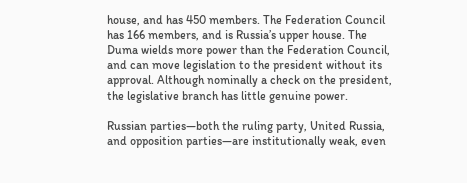house, and has 450 members. The Federation Council has 166 members, and is Russia’s upper house. The Duma wields more power than the Federation Council, and can move legislation to the president without its approval. Although nominally a check on the president, the legislative branch has little genuine power.

Russian parties—both the ruling party, United Russia, and opposition parties—are institutionally weak, even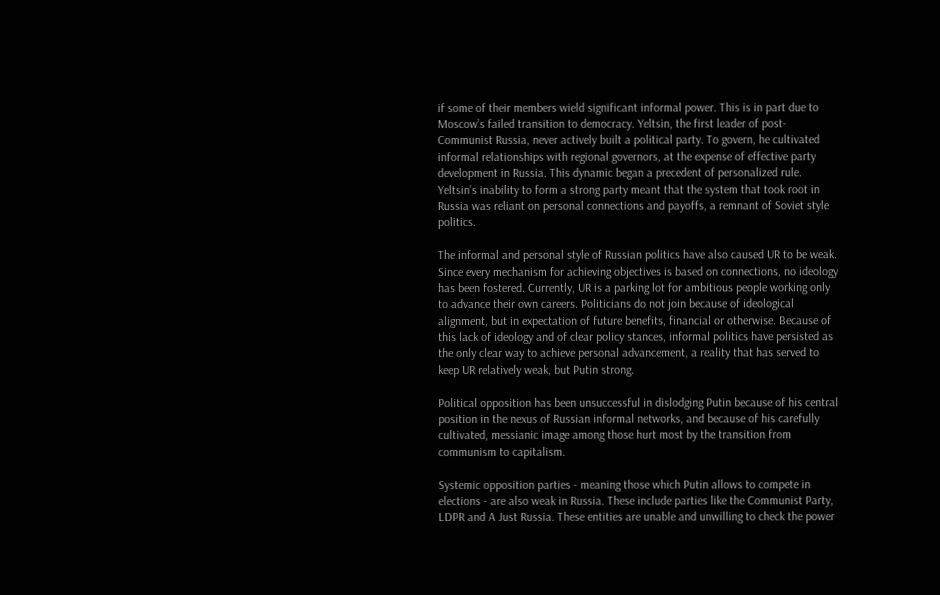if some of their members wield significant informal power. This is in part due to Moscow’s failed transition to democracy. Yeltsin, the first leader of post-Communist Russia, never actively built a political party. To govern, he cultivated informal relationships with regional governors, at the expense of effective party development in Russia. This dynamic began a precedent of personalized rule. Yeltsin’s inability to form a strong party meant that the system that took root in Russia was reliant on personal connections and payoffs, a remnant of Soviet style politics.

The informal and personal style of Russian politics have also caused UR to be weak. Since every mechanism for achieving objectives is based on connections, no ideology has been fostered. Currently, UR is a parking lot for ambitious people working only to advance their own careers. Politicians do not join because of ideological alignment, but in expectation of future benefits, financial or otherwise. Because of this lack of ideology and of clear policy stances, informal politics have persisted as the only clear way to achieve personal advancement, a reality that has served to keep UR relatively weak, but Putin strong.

Political opposition has been unsuccessful in dislodging Putin because of his central position in the nexus of Russian informal networks, and because of his carefully cultivated, messianic image among those hurt most by the transition from communism to capitalism.

Systemic opposition parties - meaning those which Putin allows to compete in elections - are also weak in Russia. These include parties like the Communist Party, LDPR and A Just Russia. These entities are unable and unwilling to check the power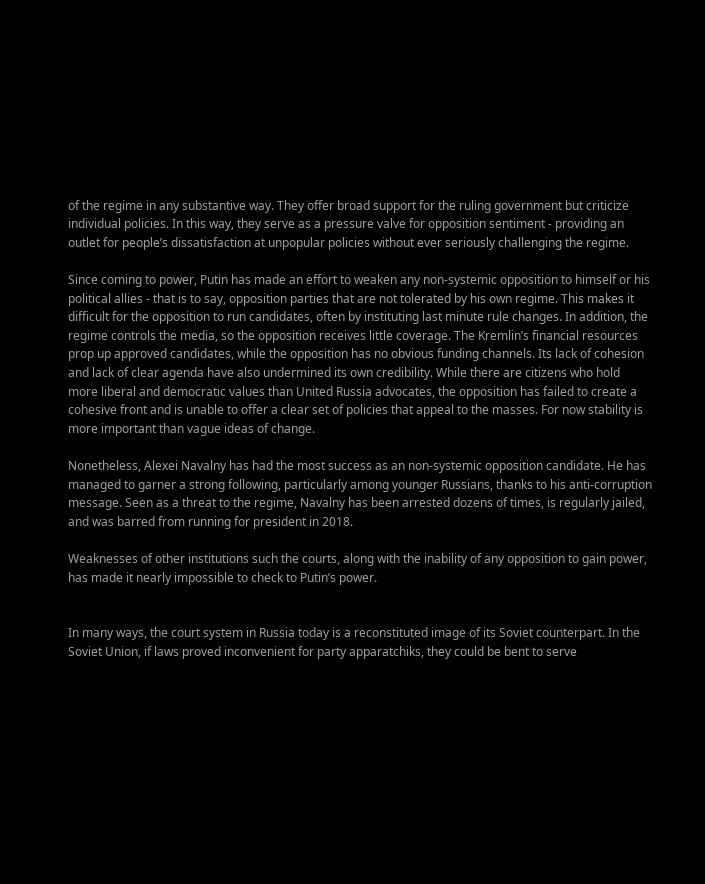of the regime in any substantive way. They offer broad support for the ruling government but criticize individual policies. In this way, they serve as a pressure valve for opposition sentiment - providing an outlet for people’s dissatisfaction at unpopular policies without ever seriously challenging the regime.

Since coming to power, Putin has made an effort to weaken any non-systemic opposition to himself or his political allies - that is to say, opposition parties that are not tolerated by his own regime. This makes it difficult for the opposition to run candidates, often by instituting last minute rule changes. In addition, the regime controls the media, so the opposition receives little coverage. The Kremlin’s financial resources prop up approved candidates, while the opposition has no obvious funding channels. Its lack of cohesion and lack of clear agenda have also undermined its own credibility. While there are citizens who hold more liberal and democratic values than United Russia advocates, the opposition has failed to create a cohesive front and is unable to offer a clear set of policies that appeal to the masses. For now stability is more important than vague ideas of change.

Nonetheless, Alexei Navalny has had the most success as an non-systemic opposition candidate. He has managed to garner a strong following, particularly among younger Russians, thanks to his anti-corruption message. Seen as a threat to the regime, Navalny has been arrested dozens of times, is regularly jailed, and was barred from running for president in 2018.

Weaknesses of other institutions such the courts, along with the inability of any opposition to gain power, has made it nearly impossible to check to Putin’s power.


In many ways, the court system in Russia today is a reconstituted image of its Soviet counterpart. In the Soviet Union, if laws proved inconvenient for party apparatchiks, they could be bent to serve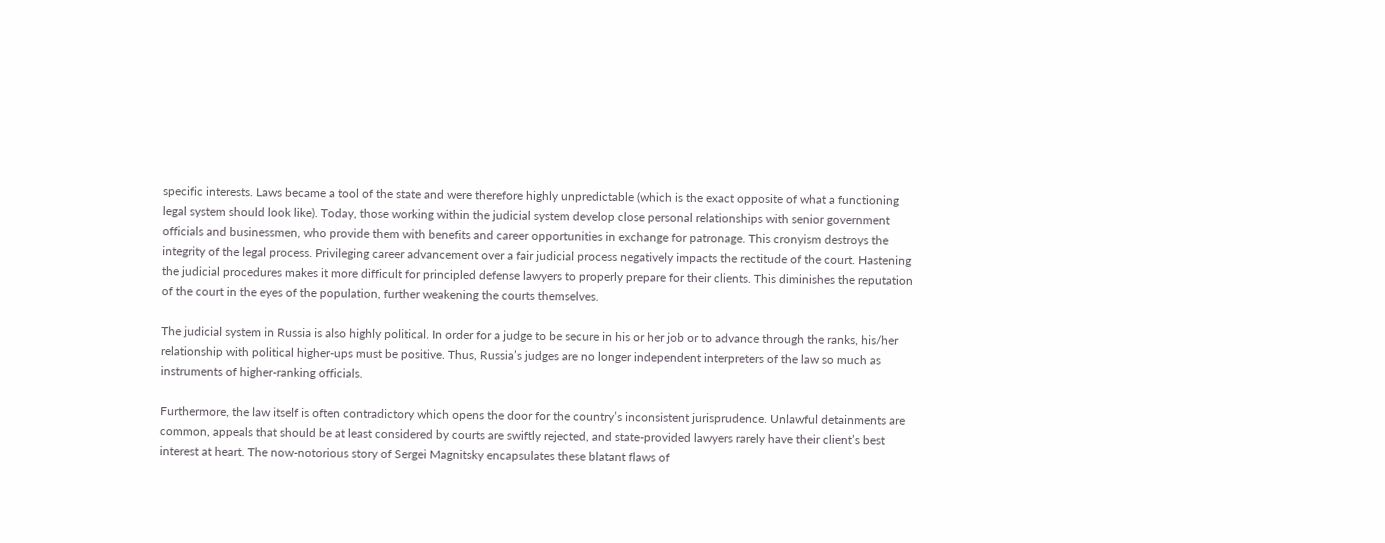specific interests. Laws became a tool of the state and were therefore highly unpredictable (which is the exact opposite of what a functioning legal system should look like). Today, those working within the judicial system develop close personal relationships with senior government officials and businessmen, who provide them with benefits and career opportunities in exchange for patronage. This cronyism destroys the integrity of the legal process. Privileging career advancement over a fair judicial process negatively impacts the rectitude of the court. Hastening the judicial procedures makes it more difficult for principled defense lawyers to properly prepare for their clients. This diminishes the reputation of the court in the eyes of the population, further weakening the courts themselves.

The judicial system in Russia is also highly political. In order for a judge to be secure in his or her job or to advance through the ranks, his/her relationship with political higher-ups must be positive. Thus, Russia’s judges are no longer independent interpreters of the law so much as instruments of higher-ranking officials.

Furthermore, the law itself is often contradictory which opens the door for the country’s inconsistent jurisprudence. Unlawful detainments are common, appeals that should be at least considered by courts are swiftly rejected, and state-provided lawyers rarely have their client’s best interest at heart. The now-notorious story of Sergei Magnitsky encapsulates these blatant flaws of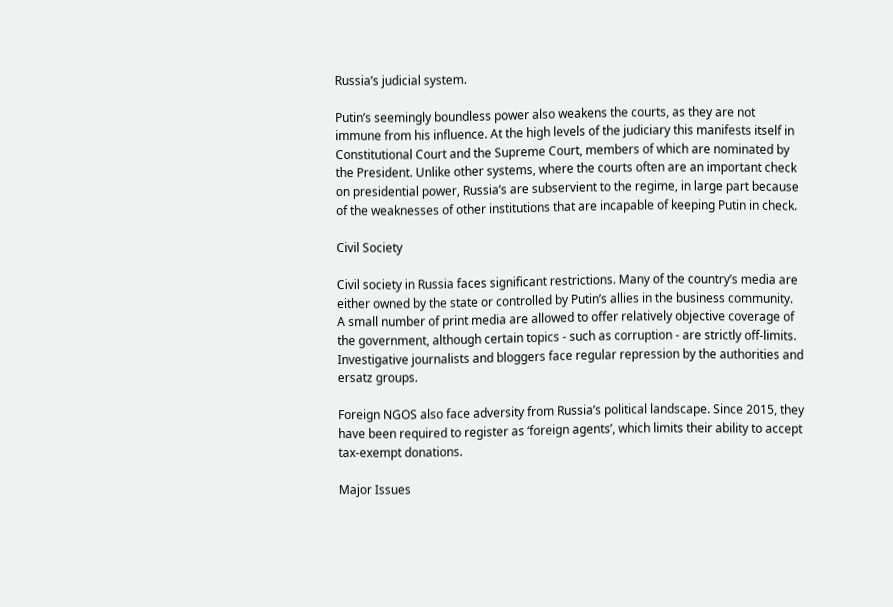Russia’s judicial system.

Putin’s seemingly boundless power also weakens the courts, as they are not immune from his influence. At the high levels of the judiciary this manifests itself in Constitutional Court and the Supreme Court, members of which are nominated by the President. Unlike other systems, where the courts often are an important check on presidential power, Russia’s are subservient to the regime, in large part because of the weaknesses of other institutions that are incapable of keeping Putin in check.

Civil Society

Civil society in Russia faces significant restrictions. Many of the country’s media are either owned by the state or controlled by Putin’s allies in the business community. A small number of print media are allowed to offer relatively objective coverage of the government, although certain topics - such as corruption - are strictly off-limits. Investigative journalists and bloggers face regular repression by the authorities and ersatz groups.

Foreign NGOS also face adversity from Russia’s political landscape. Since 2015, they have been required to register as ‘foreign agents’, which limits their ability to accept tax-exempt donations.

Major Issues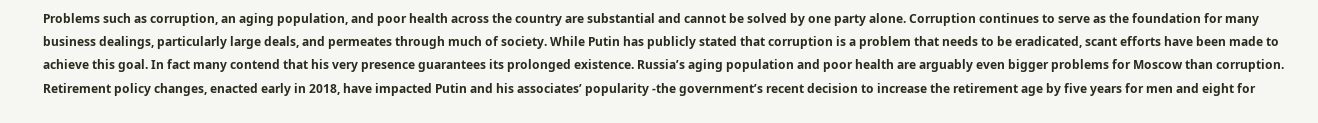Problems such as corruption, an aging population, and poor health across the country are substantial and cannot be solved by one party alone. Corruption continues to serve as the foundation for many business dealings, particularly large deals, and permeates through much of society. While Putin has publicly stated that corruption is a problem that needs to be eradicated, scant efforts have been made to achieve this goal. In fact many contend that his very presence guarantees its prolonged existence. Russia’s aging population and poor health are arguably even bigger problems for Moscow than corruption. Retirement policy changes, enacted early in 2018, have impacted Putin and his associates’ popularity -the government’s recent decision to increase the retirement age by five years for men and eight for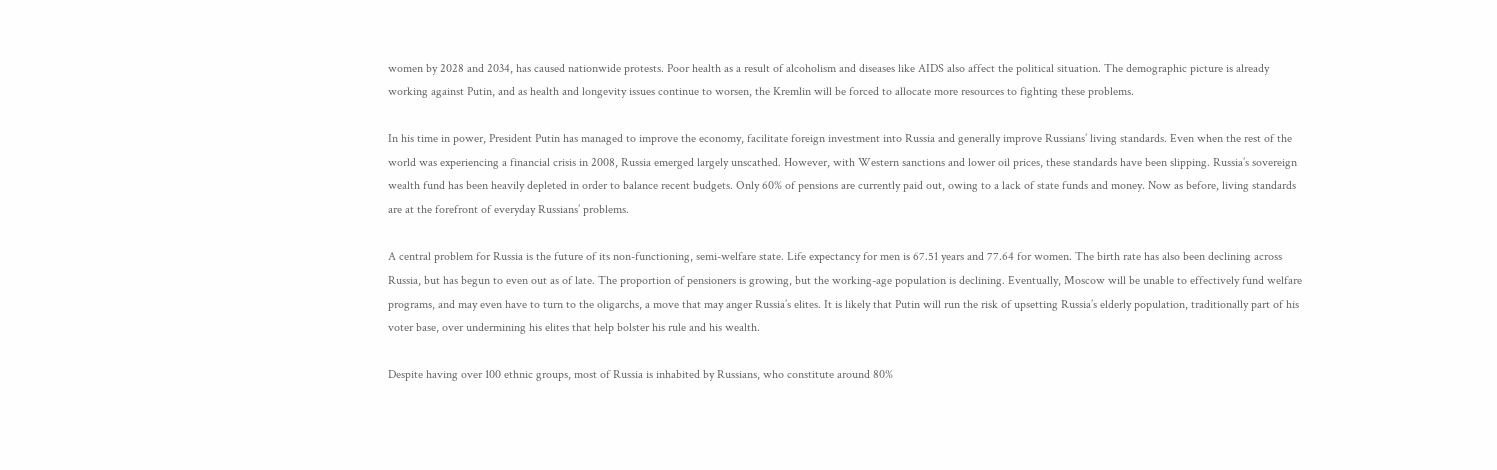women by 2028 and 2034, has caused nationwide protests. Poor health as a result of alcoholism and diseases like AIDS also affect the political situation. The demographic picture is already working against Putin, and as health and longevity issues continue to worsen, the Kremlin will be forced to allocate more resources to fighting these problems.

In his time in power, President Putin has managed to improve the economy, facilitate foreign investment into Russia and generally improve Russians’ living standards. Even when the rest of the world was experiencing a financial crisis in 2008, Russia emerged largely unscathed. However, with Western sanctions and lower oil prices, these standards have been slipping. Russia’s sovereign wealth fund has been heavily depleted in order to balance recent budgets. Only 60% of pensions are currently paid out, owing to a lack of state funds and money. Now as before, living standards are at the forefront of everyday Russians’ problems.

A central problem for Russia is the future of its non-functioning, semi-welfare state. Life expectancy for men is 67.51 years and 77.64 for women. The birth rate has also been declining across Russia, but has begun to even out as of late. The proportion of pensioners is growing, but the working-age population is declining. Eventually, Moscow will be unable to effectively fund welfare programs, and may even have to turn to the oligarchs, a move that may anger Russia’s elites. It is likely that Putin will run the risk of upsetting Russia’s elderly population, traditionally part of his voter base, over undermining his elites that help bolster his rule and his wealth.

Despite having over 100 ethnic groups, most of Russia is inhabited by Russians, who constitute around 80%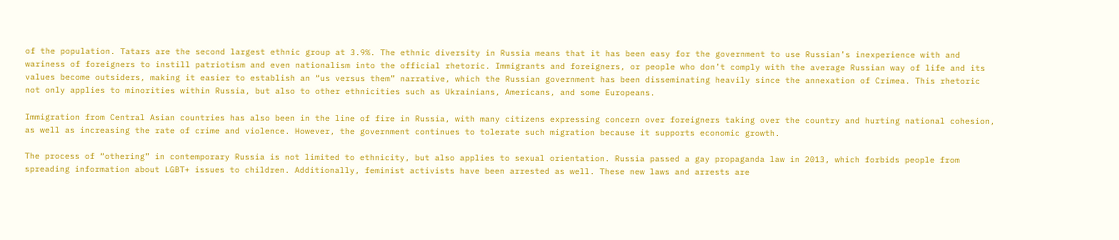of the population. Tatars are the second largest ethnic group at 3.9%. The ethnic diversity in Russia means that it has been easy for the government to use Russian’s inexperience with and wariness of foreigners to instill patriotism and even nationalism into the official rhetoric. Immigrants and foreigners, or people who don’t comply with the average Russian way of life and its values become outsiders, making it easier to establish an “us versus them” narrative, which the Russian government has been disseminating heavily since the annexation of Crimea. This rhetoric not only applies to minorities within Russia, but also to other ethnicities such as Ukrainians, Americans, and some Europeans.

Immigration from Central Asian countries has also been in the line of fire in Russia, with many citizens expressing concern over foreigners taking over the country and hurting national cohesion, as well as increasing the rate of crime and violence. However, the government continues to tolerate such migration because it supports economic growth.

The process of “othering” in contemporary Russia is not limited to ethnicity, but also applies to sexual orientation. Russia passed a gay propaganda law in 2013, which forbids people from spreading information about LGBT+ issues to children. Additionally, feminist activists have been arrested as well. These new laws and arrests are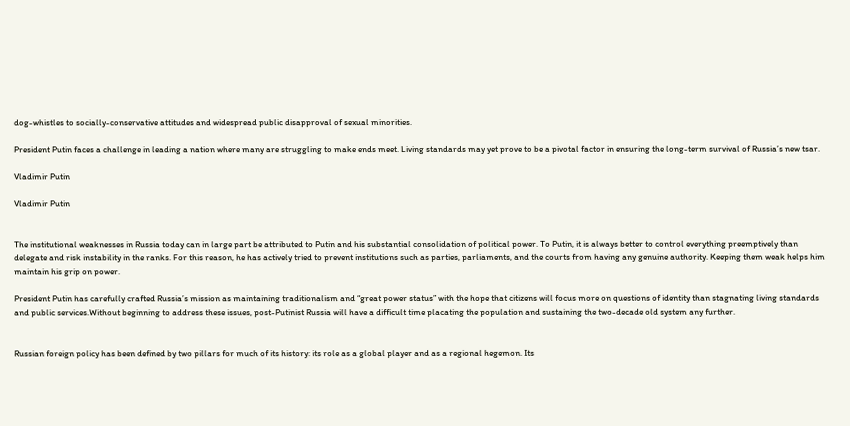dog-whistles to socially-conservative attitudes and widespread public disapproval of sexual minorities.

President Putin faces a challenge in leading a nation where many are struggling to make ends meet. Living standards may yet prove to be a pivotal factor in ensuring the long-term survival of Russia’s new tsar.

Vladimir Putin

Vladimir Putin


The institutional weaknesses in Russia today can in large part be attributed to Putin and his substantial consolidation of political power. To Putin, it is always better to control everything preemptively than delegate and risk instability in the ranks. For this reason, he has actively tried to prevent institutions such as parties, parliaments, and the courts from having any genuine authority. Keeping them weak helps him maintain his grip on power.

President Putin has carefully crafted Russia’s mission as maintaining traditionalism and “great power status” with the hope that citizens will focus more on questions of identity than stagnating living standards and public services.Without beginning to address these issues, post-Putinist Russia will have a difficult time placating the population and sustaining the two-decade old system any further.


Russian foreign policy has been defined by two pillars for much of its history: its role as a global player and as a regional hegemon. Its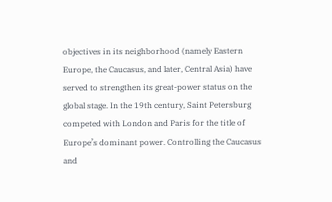objectives in its neighborhood (namely Eastern Europe, the Caucasus, and later, Central Asia) have served to strengthen its great-power status on the global stage. In the 19th century, Saint Petersburg competed with London and Paris for the title of Europe’s dominant power. Controlling the Caucasus and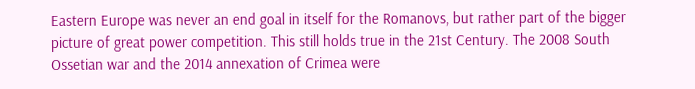Eastern Europe was never an end goal in itself for the Romanovs, but rather part of the bigger picture of great power competition. This still holds true in the 21st Century. The 2008 South Ossetian war and the 2014 annexation of Crimea were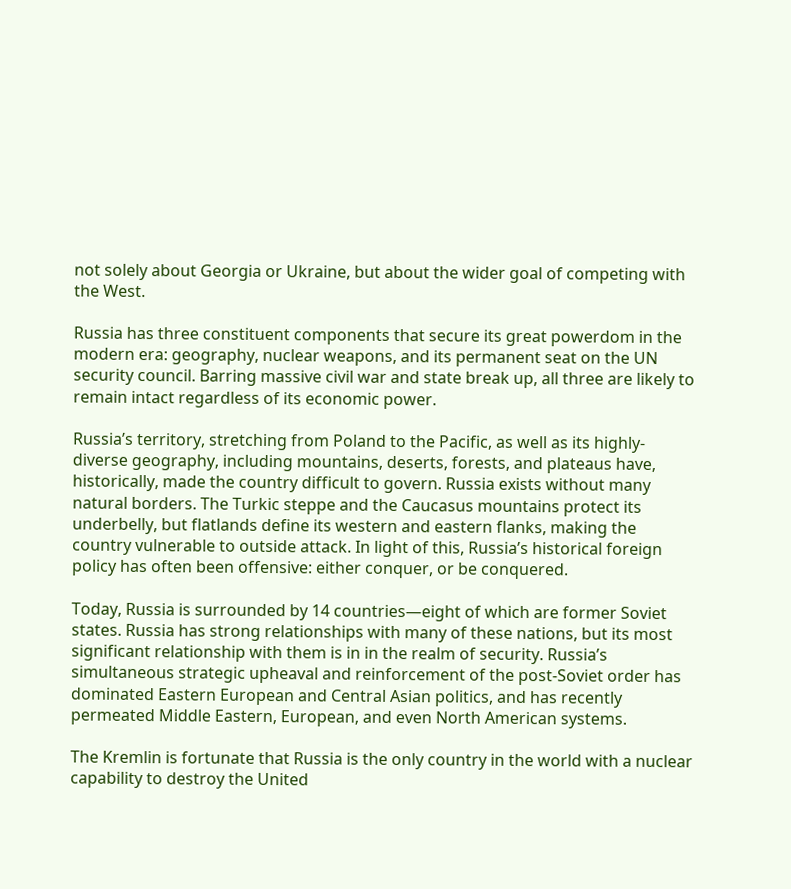not solely about Georgia or Ukraine, but about the wider goal of competing with the West.

Russia has three constituent components that secure its great powerdom in the modern era: geography, nuclear weapons, and its permanent seat on the UN security council. Barring massive civil war and state break up, all three are likely to remain intact regardless of its economic power.

Russia’s territory, stretching from Poland to the Pacific, as well as its highly-diverse geography, including mountains, deserts, forests, and plateaus have, historically, made the country difficult to govern. Russia exists without many natural borders. The Turkic steppe and the Caucasus mountains protect its underbelly, but flatlands define its western and eastern flanks, making the country vulnerable to outside attack. In light of this, Russia’s historical foreign policy has often been offensive: either conquer, or be conquered.

Today, Russia is surrounded by 14 countries—eight of which are former Soviet states. Russia has strong relationships with many of these nations, but its most significant relationship with them is in in the realm of security. Russia’s simultaneous strategic upheaval and reinforcement of the post-Soviet order has dominated Eastern European and Central Asian politics, and has recently permeated Middle Eastern, European, and even North American systems.

The Kremlin is fortunate that Russia is the only country in the world with a nuclear capability to destroy the United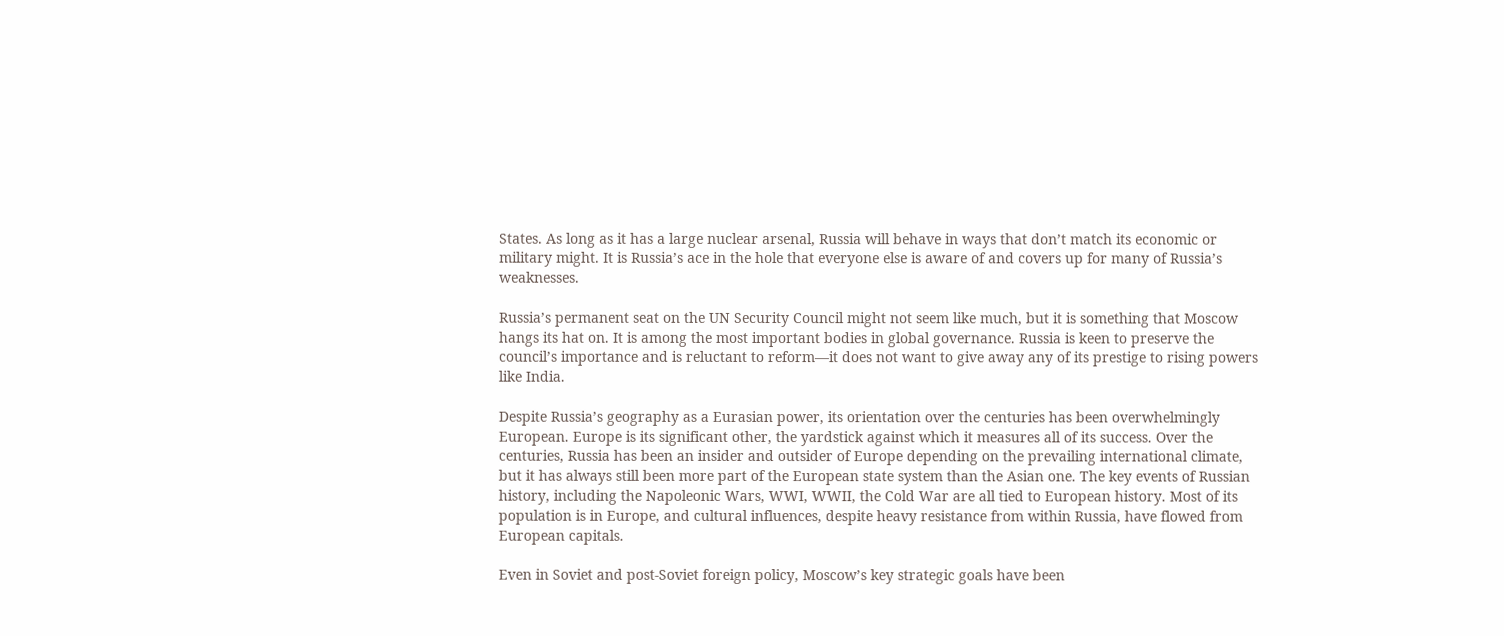States. As long as it has a large nuclear arsenal, Russia will behave in ways that don’t match its economic or military might. It is Russia’s ace in the hole that everyone else is aware of and covers up for many of Russia’s weaknesses.

Russia’s permanent seat on the UN Security Council might not seem like much, but it is something that Moscow hangs its hat on. It is among the most important bodies in global governance. Russia is keen to preserve the council’s importance and is reluctant to reform—it does not want to give away any of its prestige to rising powers like India.

Despite Russia’s geography as a Eurasian power, its orientation over the centuries has been overwhelmingly European. Europe is its significant other, the yardstick against which it measures all of its success. Over the centuries, Russia has been an insider and outsider of Europe depending on the prevailing international climate, but it has always still been more part of the European state system than the Asian one. The key events of Russian history, including the Napoleonic Wars, WWI, WWII, the Cold War are all tied to European history. Most of its population is in Europe, and cultural influences, despite heavy resistance from within Russia, have flowed from European capitals.

Even in Soviet and post-Soviet foreign policy, Moscow’s key strategic goals have been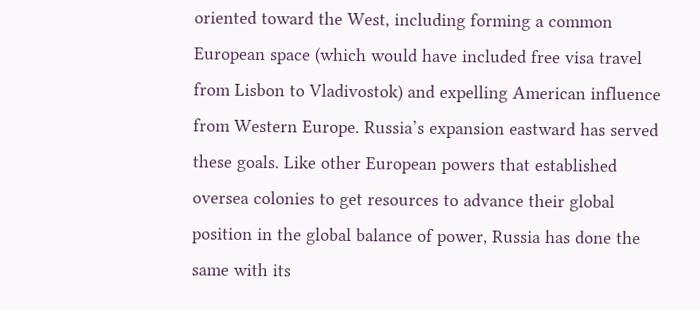oriented toward the West, including forming a common European space (which would have included free visa travel from Lisbon to Vladivostok) and expelling American influence from Western Europe. Russia’s expansion eastward has served these goals. Like other European powers that established oversea colonies to get resources to advance their global position in the global balance of power, Russia has done the same with its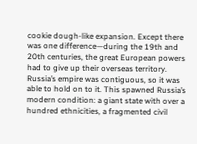cookie dough-like expansion. Except there was one difference—during the 19th and 20th centuries, the great European powers had to give up their overseas territory. Russia’s empire was contiguous, so it was able to hold on to it. This spawned Russia’s modern condition: a giant state with over a hundred ethnicities, a fragmented civil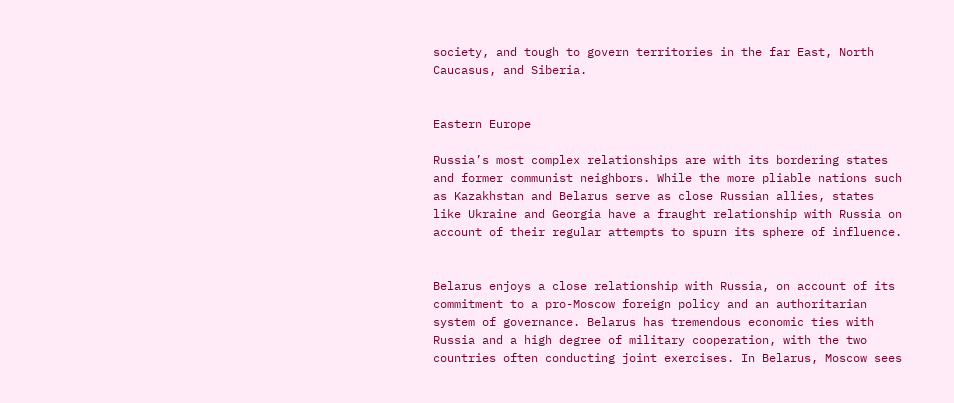society, and tough to govern territories in the far East, North Caucasus, and Siberia.


Eastern Europe

Russia’s most complex relationships are with its bordering states and former communist neighbors. While the more pliable nations such as Kazakhstan and Belarus serve as close Russian allies, states like Ukraine and Georgia have a fraught relationship with Russia on account of their regular attempts to spurn its sphere of influence.


Belarus enjoys a close relationship with Russia, on account of its commitment to a pro-Moscow foreign policy and an authoritarian system of governance. Belarus has tremendous economic ties with Russia and a high degree of military cooperation, with the two countries often conducting joint exercises. In Belarus, Moscow sees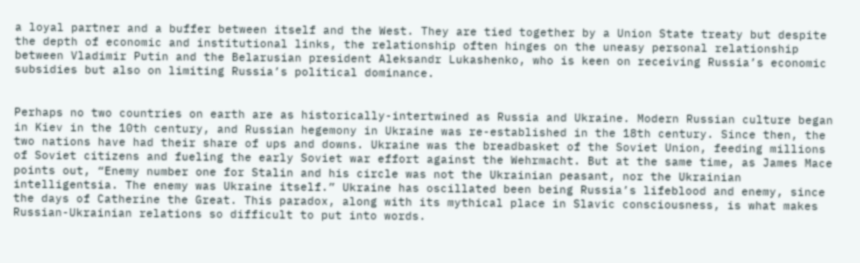a loyal partner and a buffer between itself and the West. They are tied together by a Union State treaty but despite the depth of economic and institutional links, the relationship often hinges on the uneasy personal relationship between Vladimir Putin and the Belarusian president Aleksandr Lukashenko, who is keen on receiving Russia’s economic subsidies but also on limiting Russia’s political dominance.


Perhaps no two countries on earth are as historically-intertwined as Russia and Ukraine. Modern Russian culture began in Kiev in the 10th century, and Russian hegemony in Ukraine was re-established in the 18th century. Since then, the two nations have had their share of ups and downs. Ukraine was the breadbasket of the Soviet Union, feeding millions of Soviet citizens and fueling the early Soviet war effort against the Wehrmacht. But at the same time, as James Mace points out, “Enemy number one for Stalin and his circle was not the Ukrainian peasant, nor the Ukrainian intelligentsia. The enemy was Ukraine itself.” Ukraine has oscillated been being Russia’s lifeblood and enemy, since the days of Catherine the Great. This paradox, along with its mythical place in Slavic consciousness, is what makes Russian-Ukrainian relations so difficult to put into words.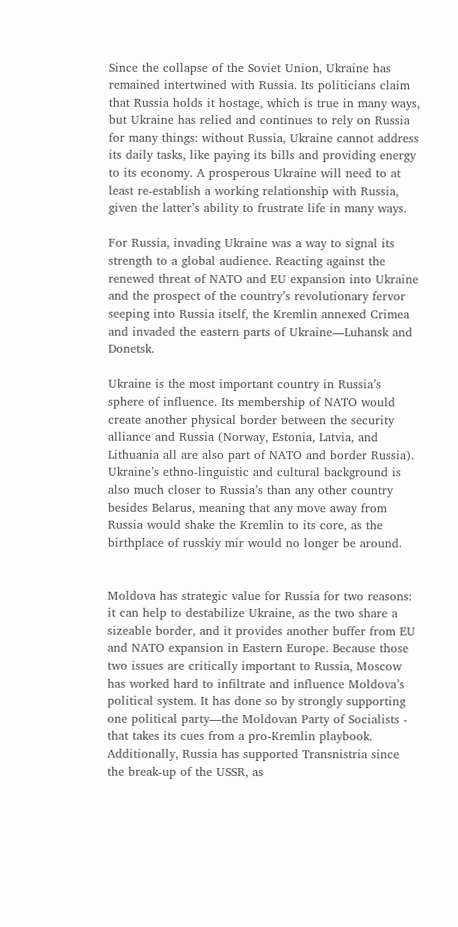Since the collapse of the Soviet Union, Ukraine has remained intertwined with Russia. Its politicians claim that Russia holds it hostage, which is true in many ways, but Ukraine has relied and continues to rely on Russia for many things: without Russia, Ukraine cannot address its daily tasks, like paying its bills and providing energy to its economy. A prosperous Ukraine will need to at least re-establish a working relationship with Russia, given the latter’s ability to frustrate life in many ways.

For Russia, invading Ukraine was a way to signal its strength to a global audience. Reacting against the renewed threat of NATO and EU expansion into Ukraine and the prospect of the country’s revolutionary fervor seeping into Russia itself, the Kremlin annexed Crimea and invaded the eastern parts of Ukraine—Luhansk and Donetsk.

Ukraine is the most important country in Russia’s sphere of influence. Its membership of NATO would create another physical border between the security alliance and Russia (Norway, Estonia, Latvia, and Lithuania all are also part of NATO and border Russia). Ukraine’s ethno-linguistic and cultural background is also much closer to Russia’s than any other country besides Belarus, meaning that any move away from Russia would shake the Kremlin to its core, as the birthplace of russkiy mir would no longer be around.


Moldova has strategic value for Russia for two reasons: it can help to destabilize Ukraine, as the two share a sizeable border, and it provides another buffer from EU and NATO expansion in Eastern Europe. Because those two issues are critically important to Russia, Moscow has worked hard to infiltrate and influence Moldova’s political system. It has done so by strongly supporting one political party—the Moldovan Party of Socialists - that takes its cues from a pro-Kremlin playbook. Additionally, Russia has supported Transnistria since the break-up of the USSR, as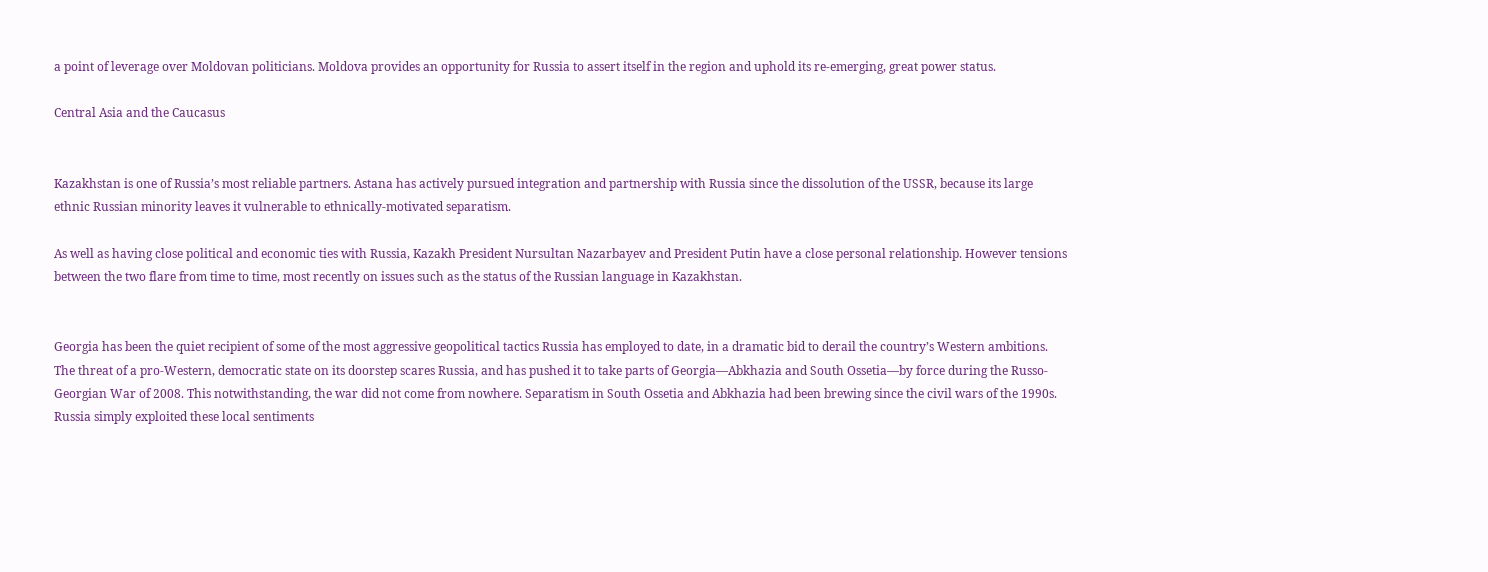a point of leverage over Moldovan politicians. Moldova provides an opportunity for Russia to assert itself in the region and uphold its re-emerging, great power status.

Central Asia and the Caucasus


Kazakhstan is one of Russia’s most reliable partners. Astana has actively pursued integration and partnership with Russia since the dissolution of the USSR, because its large ethnic Russian minority leaves it vulnerable to ethnically-motivated separatism.

As well as having close political and economic ties with Russia, Kazakh President Nursultan Nazarbayev and President Putin have a close personal relationship. However tensions between the two flare from time to time, most recently on issues such as the status of the Russian language in Kazakhstan.


Georgia has been the quiet recipient of some of the most aggressive geopolitical tactics Russia has employed to date, in a dramatic bid to derail the country’s Western ambitions. The threat of a pro-Western, democratic state on its doorstep scares Russia, and has pushed it to take parts of Georgia—Abkhazia and South Ossetia—by force during the Russo-Georgian War of 2008. This notwithstanding, the war did not come from nowhere. Separatism in South Ossetia and Abkhazia had been brewing since the civil wars of the 1990s. Russia simply exploited these local sentiments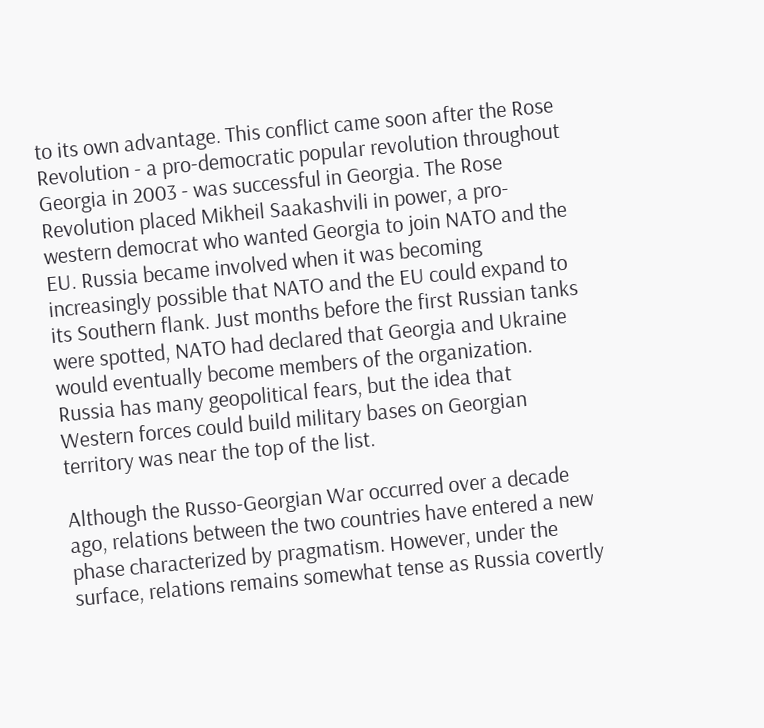to its own advantage. This conflict came soon after the Rose Revolution - a pro-democratic popular revolution throughout Georgia in 2003 - was successful in Georgia. The Rose Revolution placed Mikheil Saakashvili in power, a pro-western democrat who wanted Georgia to join NATO and the EU. Russia became involved when it was becoming increasingly possible that NATO and the EU could expand to its Southern flank. Just months before the first Russian tanks were spotted, NATO had declared that Georgia and Ukraine would eventually become members of the organization. Russia has many geopolitical fears, but the idea that Western forces could build military bases on Georgian territory was near the top of the list.

Although the Russo-Georgian War occurred over a decade ago, relations between the two countries have entered a new phase characterized by pragmatism. However, under the surface, relations remains somewhat tense as Russia covertly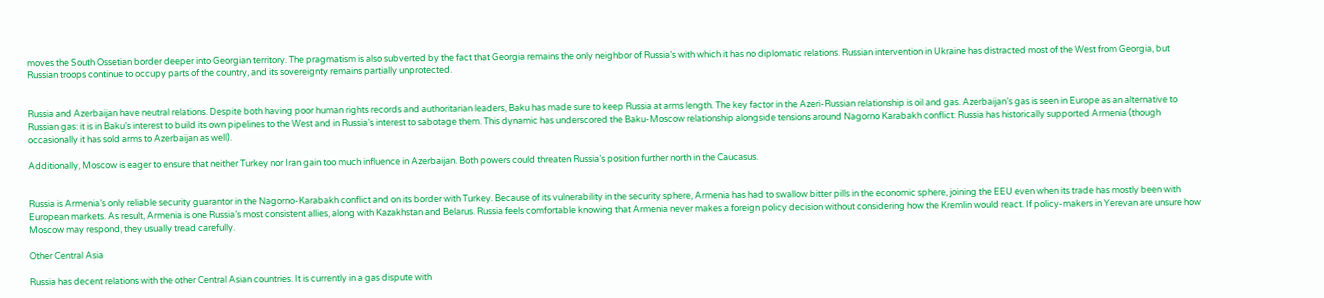moves the South Ossetian border deeper into Georgian territory. The pragmatism is also subverted by the fact that Georgia remains the only neighbor of Russia’s with which it has no diplomatic relations. Russian intervention in Ukraine has distracted most of the West from Georgia, but Russian troops continue to occupy parts of the country, and its sovereignty remains partially unprotected.


Russia and Azerbaijan have neutral relations. Despite both having poor human rights records and authoritarian leaders, Baku has made sure to keep Russia at arms length. The key factor in the Azeri-Russian relationship is oil and gas. Azerbaijan’s gas is seen in Europe as an alternative to Russian gas: it is in Baku’s interest to build its own pipelines to the West and in Russia’s interest to sabotage them. This dynamic has underscored the Baku-Moscow relationship alongside tensions around Nagorno Karabakh conflict: Russia has historically supported Armenia (though occasionally it has sold arms to Azerbaijan as well).

Additionally, Moscow is eager to ensure that neither Turkey nor Iran gain too much influence in Azerbaijan. Both powers could threaten Russia’s position further north in the Caucasus.


Russia is Armenia’s only reliable security guarantor in the Nagorno-Karabakh conflict and on its border with Turkey. Because of its vulnerability in the security sphere, Armenia has had to swallow bitter pills in the economic sphere, joining the EEU even when its trade has mostly been with European markets. As result, Armenia is one Russia’s most consistent allies, along with Kazakhstan and Belarus. Russia feels comfortable knowing that Armenia never makes a foreign policy decision without considering how the Kremlin would react. If policy-makers in Yerevan are unsure how Moscow may respond, they usually tread carefully.

Other Central Asia

Russia has decent relations with the other Central Asian countries. It is currently in a gas dispute with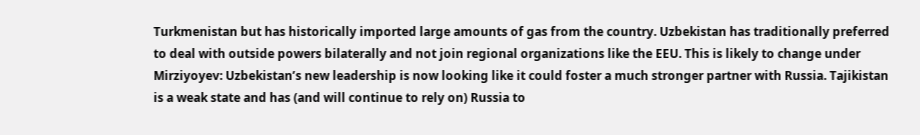Turkmenistan but has historically imported large amounts of gas from the country. Uzbekistan has traditionally preferred to deal with outside powers bilaterally and not join regional organizations like the EEU. This is likely to change under Mirziyoyev: Uzbekistan’s new leadership is now looking like it could foster a much stronger partner with Russia. Tajikistan is a weak state and has (and will continue to rely on) Russia to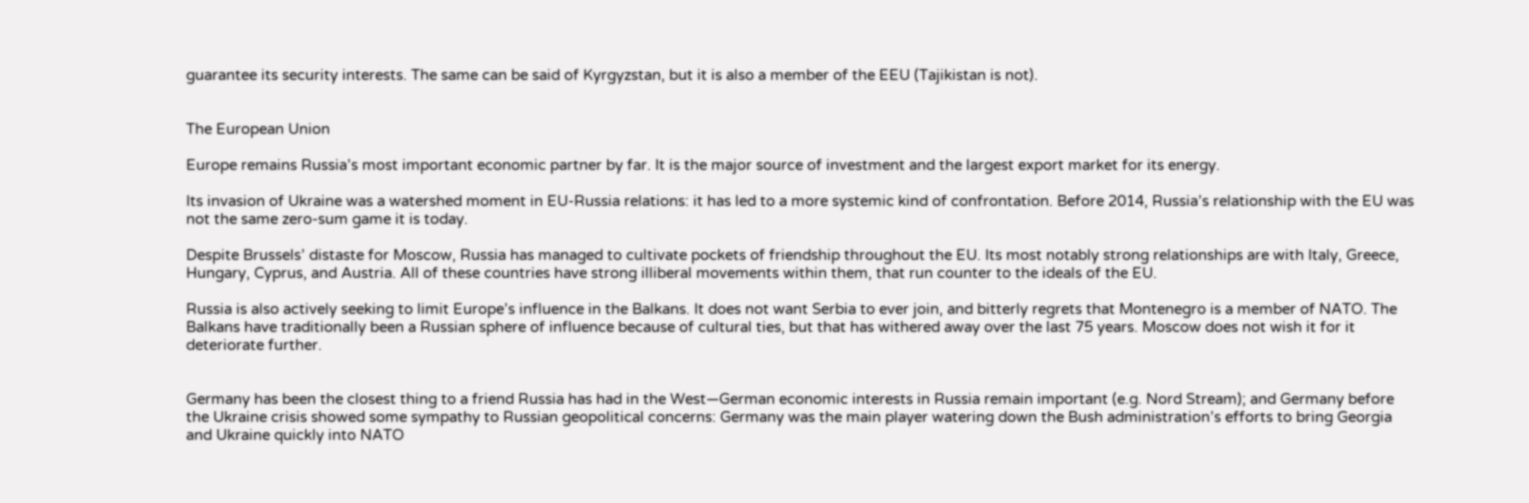guarantee its security interests. The same can be said of Kyrgyzstan, but it is also a member of the EEU (Tajikistan is not).


The European Union

Europe remains Russia’s most important economic partner by far. It is the major source of investment and the largest export market for its energy.

Its invasion of Ukraine was a watershed moment in EU-Russia relations: it has led to a more systemic kind of confrontation. Before 2014, Russia’s relationship with the EU was not the same zero-sum game it is today.

Despite Brussels’ distaste for Moscow, Russia has managed to cultivate pockets of friendship throughout the EU. Its most notably strong relationships are with Italy, Greece, Hungary, Cyprus, and Austria. All of these countries have strong illiberal movements within them, that run counter to the ideals of the EU.

Russia is also actively seeking to limit Europe’s influence in the Balkans. It does not want Serbia to ever join, and bitterly regrets that Montenegro is a member of NATO. The Balkans have traditionally been a Russian sphere of influence because of cultural ties, but that has withered away over the last 75 years. Moscow does not wish it for it deteriorate further.


Germany has been the closest thing to a friend Russia has had in the West—German economic interests in Russia remain important (e.g. Nord Stream); and Germany before the Ukraine crisis showed some sympathy to Russian geopolitical concerns: Germany was the main player watering down the Bush administration’s efforts to bring Georgia and Ukraine quickly into NATO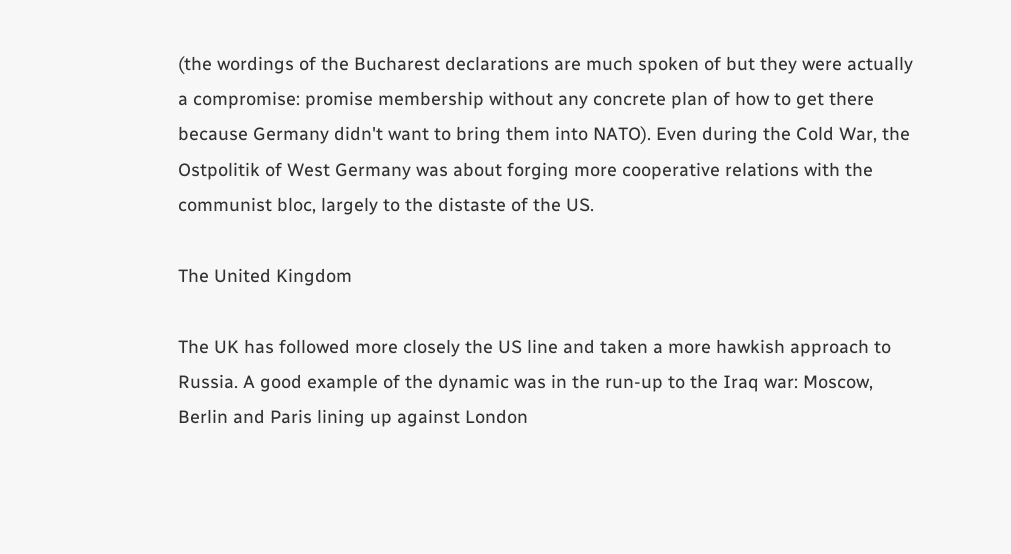(the wordings of the Bucharest declarations are much spoken of but they were actually a compromise: promise membership without any concrete plan of how to get there because Germany didn't want to bring them into NATO). Even during the Cold War, the Ostpolitik of West Germany was about forging more cooperative relations with the communist bloc, largely to the distaste of the US.

The United Kingdom

The UK has followed more closely the US line and taken a more hawkish approach to Russia. A good example of the dynamic was in the run-up to the Iraq war: Moscow, Berlin and Paris lining up against London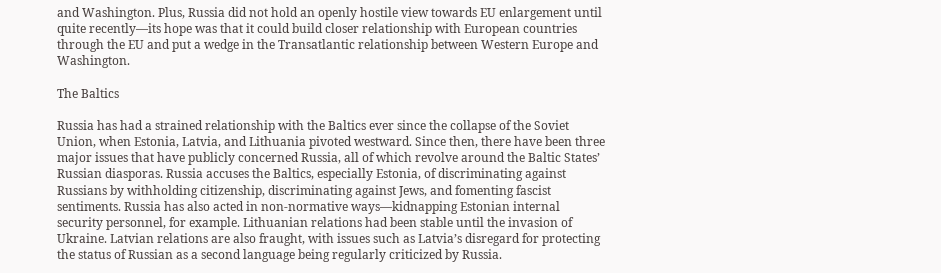and Washington. Plus, Russia did not hold an openly hostile view towards EU enlargement until quite recently—its hope was that it could build closer relationship with European countries through the EU and put a wedge in the Transatlantic relationship between Western Europe and Washington.

The Baltics

Russia has had a strained relationship with the Baltics ever since the collapse of the Soviet Union, when Estonia, Latvia, and Lithuania pivoted westward. Since then, there have been three major issues that have publicly concerned Russia, all of which revolve around the Baltic States’ Russian diasporas. Russia accuses the Baltics, especially Estonia, of discriminating against Russians by withholding citizenship, discriminating against Jews, and fomenting fascist sentiments. Russia has also acted in non-normative ways—kidnapping Estonian internal security personnel, for example. Lithuanian relations had been stable until the invasion of Ukraine. Latvian relations are also fraught, with issues such as Latvia’s disregard for protecting the status of Russian as a second language being regularly criticized by Russia.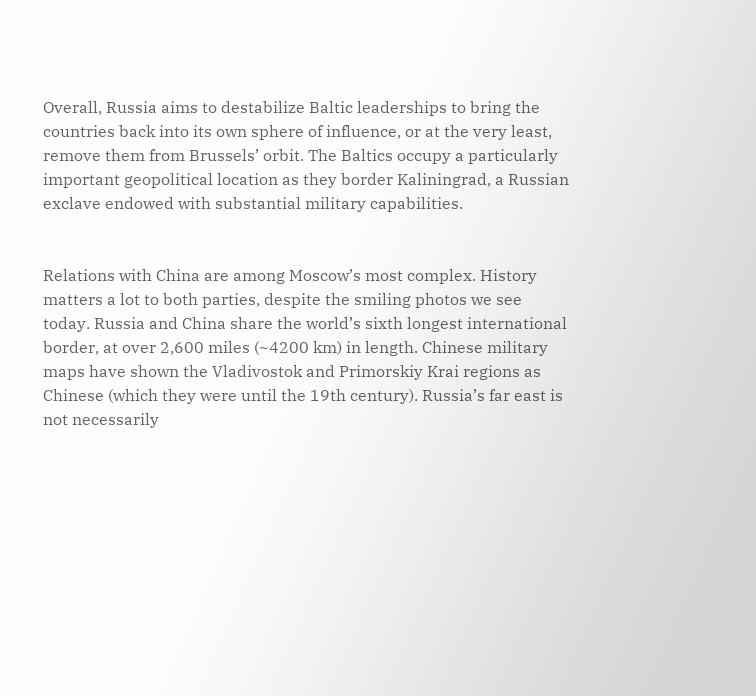Overall, Russia aims to destabilize Baltic leaderships to bring the countries back into its own sphere of influence, or at the very least, remove them from Brussels’ orbit. The Baltics occupy a particularly important geopolitical location as they border Kaliningrad, a Russian exclave endowed with substantial military capabilities.


Relations with China are among Moscow’s most complex. History matters a lot to both parties, despite the smiling photos we see today. Russia and China share the world’s sixth longest international border, at over 2,600 miles (~4200 km) in length. Chinese military maps have shown the Vladivostok and Primorskiy Krai regions as Chinese (which they were until the 19th century). Russia’s far east is not necessarily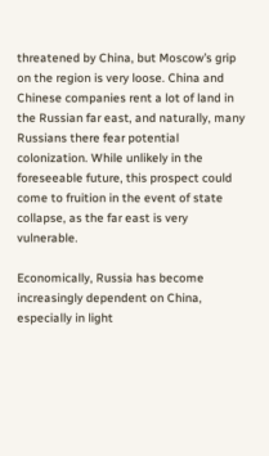threatened by China, but Moscow’s grip on the region is very loose. China and Chinese companies rent a lot of land in the Russian far east, and naturally, many Russians there fear potential colonization. While unlikely in the foreseeable future, this prospect could come to fruition in the event of state collapse, as the far east is very vulnerable.

Economically, Russia has become increasingly dependent on China, especially in light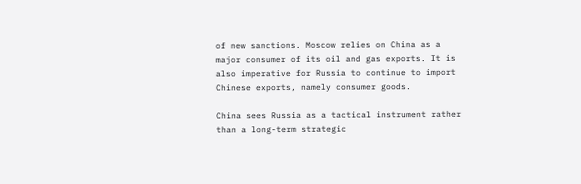of new sanctions. Moscow relies on China as a major consumer of its oil and gas exports. It is also imperative for Russia to continue to import Chinese exports, namely consumer goods.

China sees Russia as a tactical instrument rather than a long-term strategic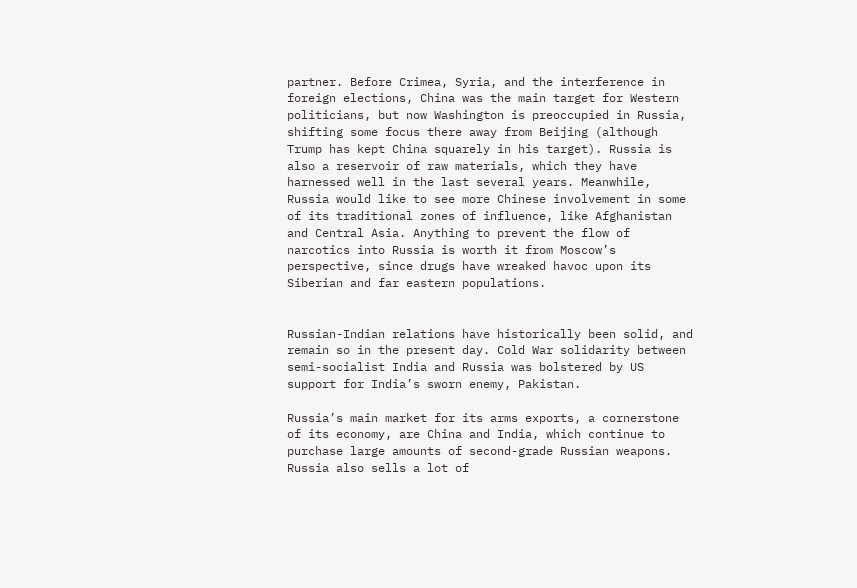partner. Before Crimea, Syria, and the interference in foreign elections, China was the main target for Western politicians, but now Washington is preoccupied in Russia, shifting some focus there away from Beijing (although Trump has kept China squarely in his target). Russia is also a reservoir of raw materials, which they have harnessed well in the last several years. Meanwhile, Russia would like to see more Chinese involvement in some of its traditional zones of influence, like Afghanistan and Central Asia. Anything to prevent the flow of narcotics into Russia is worth it from Moscow’s perspective, since drugs have wreaked havoc upon its Siberian and far eastern populations.


Russian-Indian relations have historically been solid, and remain so in the present day. Cold War solidarity between semi-socialist India and Russia was bolstered by US support for India’s sworn enemy, Pakistan.

Russia’s main market for its arms exports, a cornerstone of its economy, are China and India, which continue to purchase large amounts of second-grade Russian weapons. Russia also sells a lot of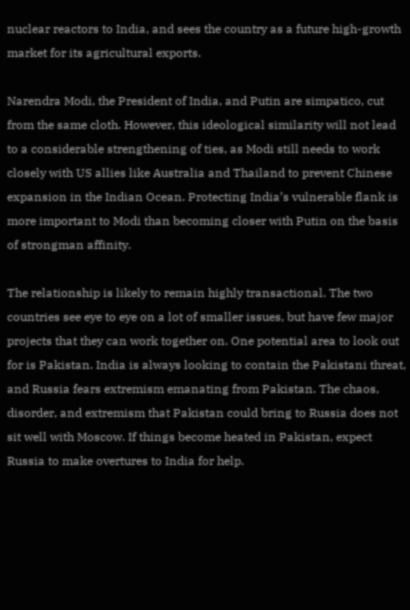nuclear reactors to India, and sees the country as a future high-growth market for its agricultural exports.

Narendra Modi, the President of India, and Putin are simpatico, cut from the same cloth. However, this ideological similarity will not lead to a considerable strengthening of ties, as Modi still needs to work closely with US allies like Australia and Thailand to prevent Chinese expansion in the Indian Ocean. Protecting India’s vulnerable flank is more important to Modi than becoming closer with Putin on the basis of strongman affinity.

The relationship is likely to remain highly transactional. The two countries see eye to eye on a lot of smaller issues, but have few major projects that they can work together on. One potential area to look out for is Pakistan. India is always looking to contain the Pakistani threat, and Russia fears extremism emanating from Pakistan. The chaos, disorder, and extremism that Pakistan could bring to Russia does not sit well with Moscow. If things become heated in Pakistan, expect Russia to make overtures to India for help.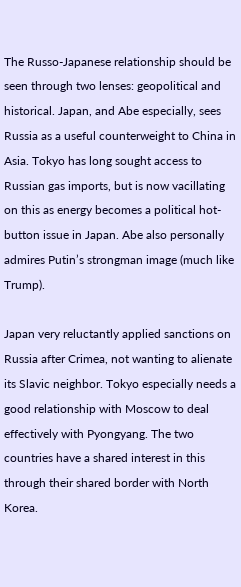The Russo-Japanese relationship should be seen through two lenses: geopolitical and historical. Japan, and Abe especially, sees Russia as a useful counterweight to China in Asia. Tokyo has long sought access to Russian gas imports, but is now vacillating on this as energy becomes a political hot-button issue in Japan. Abe also personally admires Putin’s strongman image (much like Trump).

Japan very reluctantly applied sanctions on Russia after Crimea, not wanting to alienate its Slavic neighbor. Tokyo especially needs a good relationship with Moscow to deal effectively with Pyongyang. The two countries have a shared interest in this through their shared border with North Korea.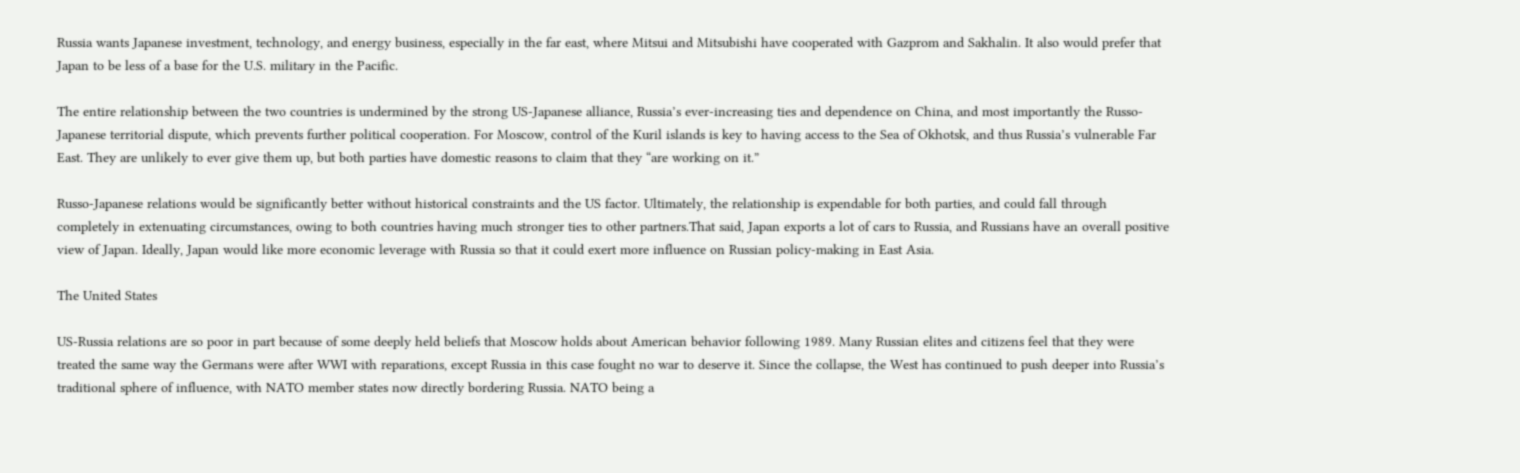Russia wants Japanese investment, technology, and energy business, especially in the far east, where Mitsui and Mitsubishi have cooperated with Gazprom and Sakhalin. It also would prefer that Japan to be less of a base for the U.S. military in the Pacific.

The entire relationship between the two countries is undermined by the strong US-Japanese alliance, Russia’s ever-increasing ties and dependence on China, and most importantly the Russo-Japanese territorial dispute, which prevents further political cooperation. For Moscow, control of the Kuril islands is key to having access to the Sea of Okhotsk, and thus Russia’s vulnerable Far East. They are unlikely to ever give them up, but both parties have domestic reasons to claim that they “are working on it.”

Russo-Japanese relations would be significantly better without historical constraints and the US factor. Ultimately, the relationship is expendable for both parties, and could fall through completely in extenuating circumstances, owing to both countries having much stronger ties to other partners.That said, Japan exports a lot of cars to Russia, and Russians have an overall positive view of Japan. Ideally, Japan would like more economic leverage with Russia so that it could exert more influence on Russian policy-making in East Asia.

The United States

US-Russia relations are so poor in part because of some deeply held beliefs that Moscow holds about American behavior following 1989. Many Russian elites and citizens feel that they were treated the same way the Germans were after WWI with reparations, except Russia in this case fought no war to deserve it. Since the collapse, the West has continued to push deeper into Russia’s traditional sphere of influence, with NATO member states now directly bordering Russia. NATO being a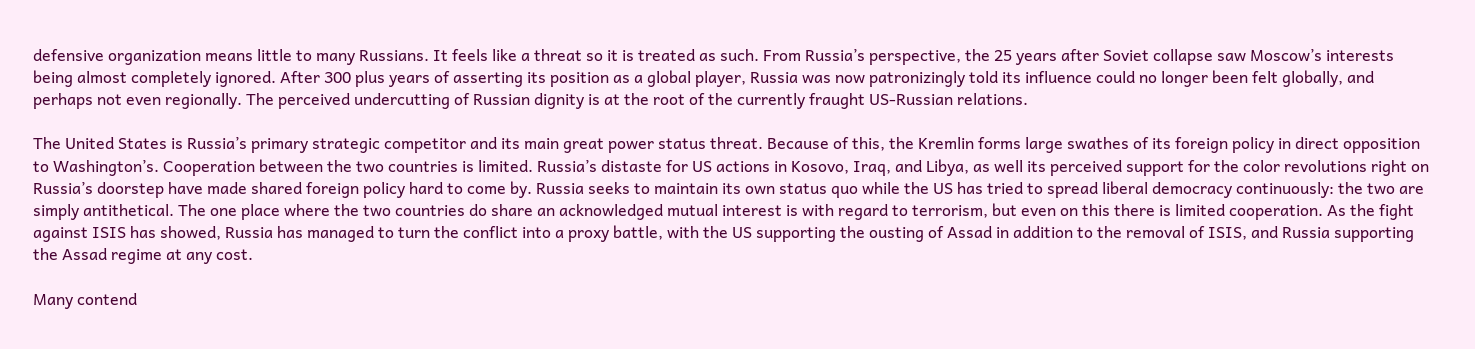defensive organization means little to many Russians. It feels like a threat so it is treated as such. From Russia’s perspective, the 25 years after Soviet collapse saw Moscow’s interests being almost completely ignored. After 300 plus years of asserting its position as a global player, Russia was now patronizingly told its influence could no longer been felt globally, and perhaps not even regionally. The perceived undercutting of Russian dignity is at the root of the currently fraught US-Russian relations.

The United States is Russia’s primary strategic competitor and its main great power status threat. Because of this, the Kremlin forms large swathes of its foreign policy in direct opposition to Washington’s. Cooperation between the two countries is limited. Russia’s distaste for US actions in Kosovo, Iraq, and Libya, as well its perceived support for the color revolutions right on Russia’s doorstep have made shared foreign policy hard to come by. Russia seeks to maintain its own status quo while the US has tried to spread liberal democracy continuously: the two are simply antithetical. The one place where the two countries do share an acknowledged mutual interest is with regard to terrorism, but even on this there is limited cooperation. As the fight against ISIS has showed, Russia has managed to turn the conflict into a proxy battle, with the US supporting the ousting of Assad in addition to the removal of ISIS, and Russia supporting the Assad regime at any cost.

Many contend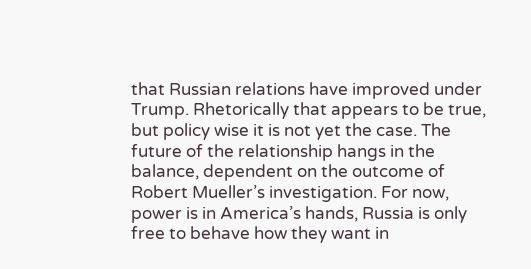that Russian relations have improved under Trump. Rhetorically that appears to be true, but policy wise it is not yet the case. The future of the relationship hangs in the balance, dependent on the outcome of Robert Mueller’s investigation. For now, power is in America’s hands, Russia is only free to behave how they want in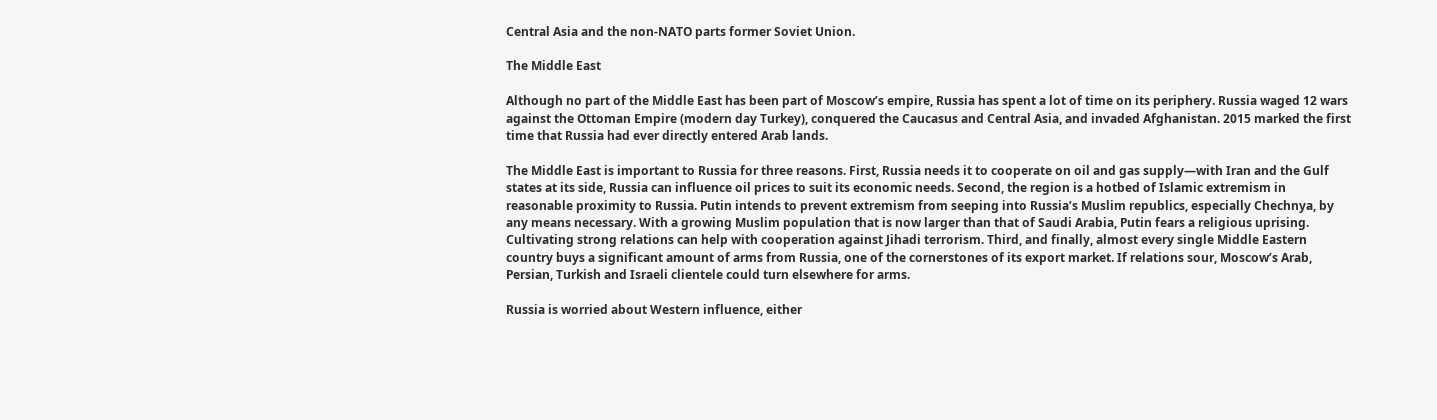Central Asia and the non-NATO parts former Soviet Union.

The Middle East

Although no part of the Middle East has been part of Moscow’s empire, Russia has spent a lot of time on its periphery. Russia waged 12 wars against the Ottoman Empire (modern day Turkey), conquered the Caucasus and Central Asia, and invaded Afghanistan. 2015 marked the first time that Russia had ever directly entered Arab lands.

The Middle East is important to Russia for three reasons. First, Russia needs it to cooperate on oil and gas supply—with Iran and the Gulf states at its side, Russia can influence oil prices to suit its economic needs. Second, the region is a hotbed of Islamic extremism in reasonable proximity to Russia. Putin intends to prevent extremism from seeping into Russia’s Muslim republics, especially Chechnya, by any means necessary. With a growing Muslim population that is now larger than that of Saudi Arabia, Putin fears a religious uprising. Cultivating strong relations can help with cooperation against Jihadi terrorism. Third, and finally, almost every single Middle Eastern country buys a significant amount of arms from Russia, one of the cornerstones of its export market. If relations sour, Moscow’s Arab, Persian, Turkish and Israeli clientele could turn elsewhere for arms.

Russia is worried about Western influence, either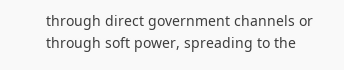through direct government channels or through soft power, spreading to the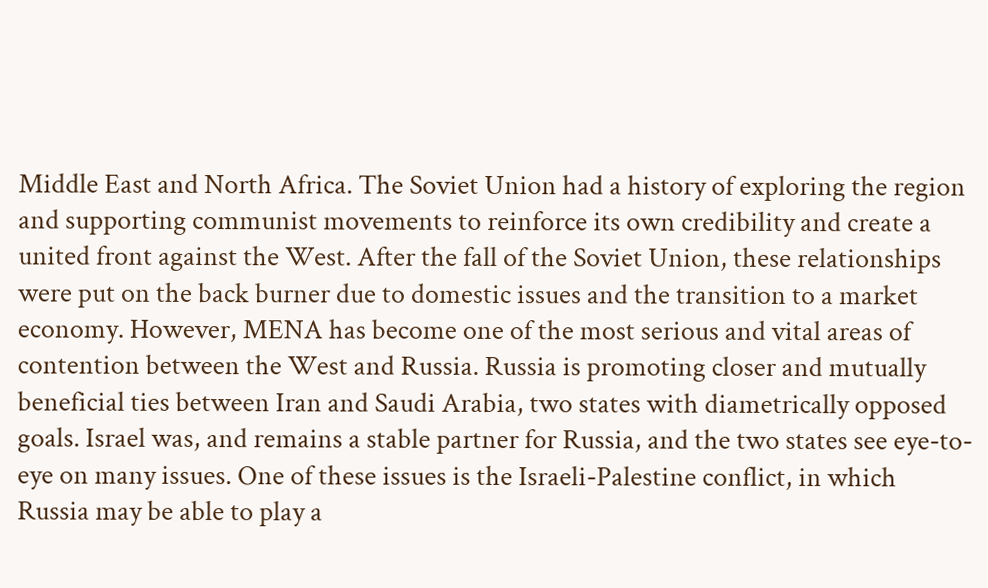Middle East and North Africa. The Soviet Union had a history of exploring the region and supporting communist movements to reinforce its own credibility and create a united front against the West. After the fall of the Soviet Union, these relationships were put on the back burner due to domestic issues and the transition to a market economy. However, MENA has become one of the most serious and vital areas of contention between the West and Russia. Russia is promoting closer and mutually beneficial ties between Iran and Saudi Arabia, two states with diametrically opposed goals. Israel was, and remains a stable partner for Russia, and the two states see eye-to-eye on many issues. One of these issues is the Israeli-Palestine conflict, in which Russia may be able to play a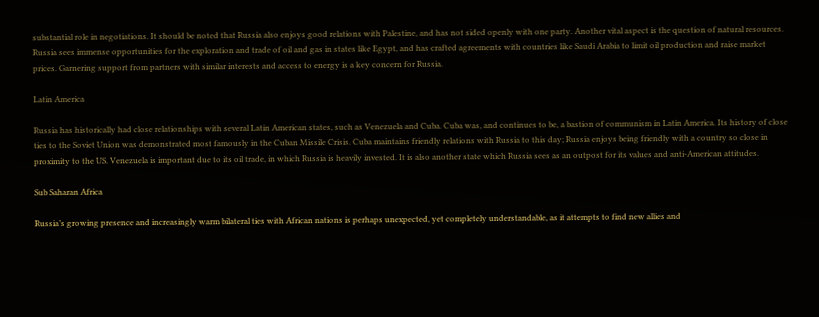substantial role in negotiations. It should be noted that Russia also enjoys good relations with Palestine, and has not sided openly with one party. Another vital aspect is the question of natural resources. Russia sees immense opportunities for the exploration and trade of oil and gas in states like Egypt, and has crafted agreements with countries like Saudi Arabia to limit oil production and raise market prices. Garnering support from partners with similar interests and access to energy is a key concern for Russia.

Latin America

Russia has historically had close relationships with several Latin American states, such as Venezuela and Cuba. Cuba was, and continues to be, a bastion of communism in Latin America. Its history of close ties to the Soviet Union was demonstrated most famously in the Cuban Missile Crisis. Cuba maintains friendly relations with Russia to this day; Russia enjoys being friendly with a country so close in proximity to the US. Venezuela is important due to its oil trade, in which Russia is heavily invested. It is also another state which Russia sees as an outpost for its values and anti-American attitudes.

Sub Saharan Africa

Russia’s growing presence and increasingly warm bilateral ties with African nations is perhaps unexpected, yet completely understandable, as it attempts to find new allies and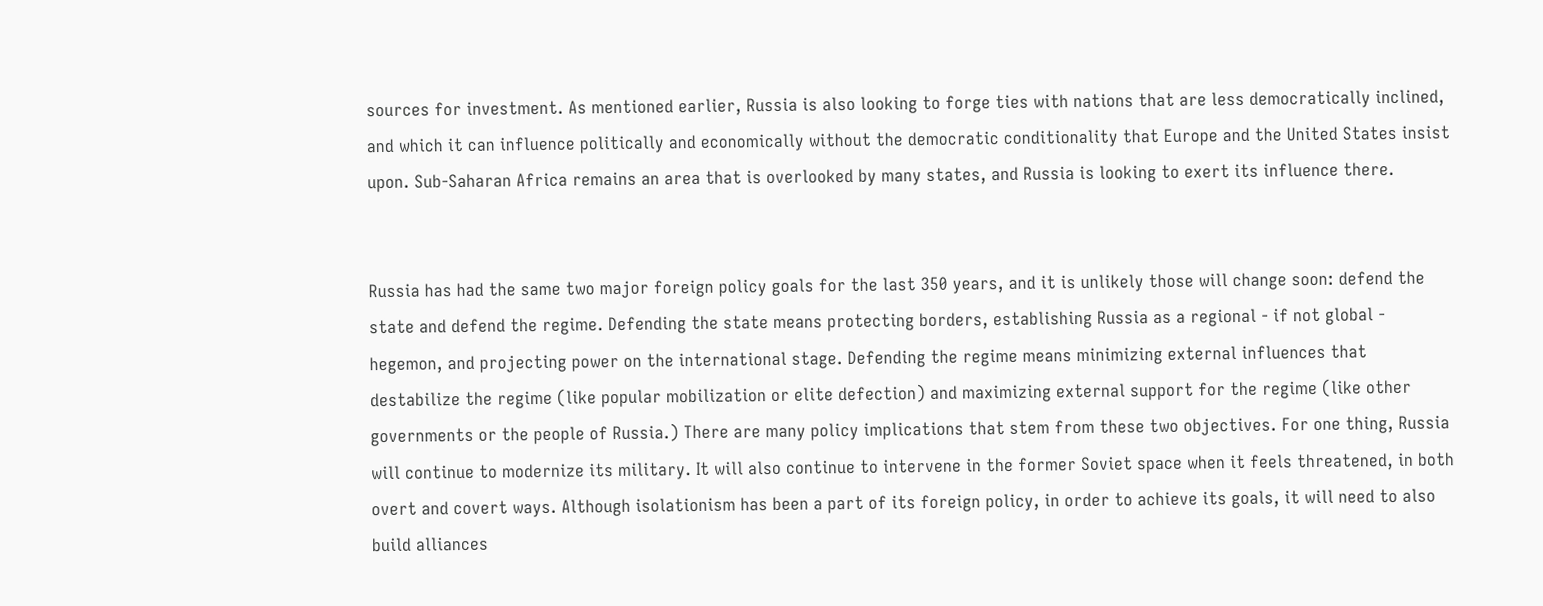sources for investment. As mentioned earlier, Russia is also looking to forge ties with nations that are less democratically inclined, and which it can influence politically and economically without the democratic conditionality that Europe and the United States insist upon. Sub-Saharan Africa remains an area that is overlooked by many states, and Russia is looking to exert its influence there.


Russia has had the same two major foreign policy goals for the last 350 years, and it is unlikely those will change soon: defend the state and defend the regime. Defending the state means protecting borders, establishing Russia as a regional - if not global - hegemon, and projecting power on the international stage. Defending the regime means minimizing external influences that destabilize the regime (like popular mobilization or elite defection) and maximizing external support for the regime (like other governments or the people of Russia.) There are many policy implications that stem from these two objectives. For one thing, Russia will continue to modernize its military. It will also continue to intervene in the former Soviet space when it feels threatened, in both overt and covert ways. Although isolationism has been a part of its foreign policy, in order to achieve its goals, it will need to also build alliances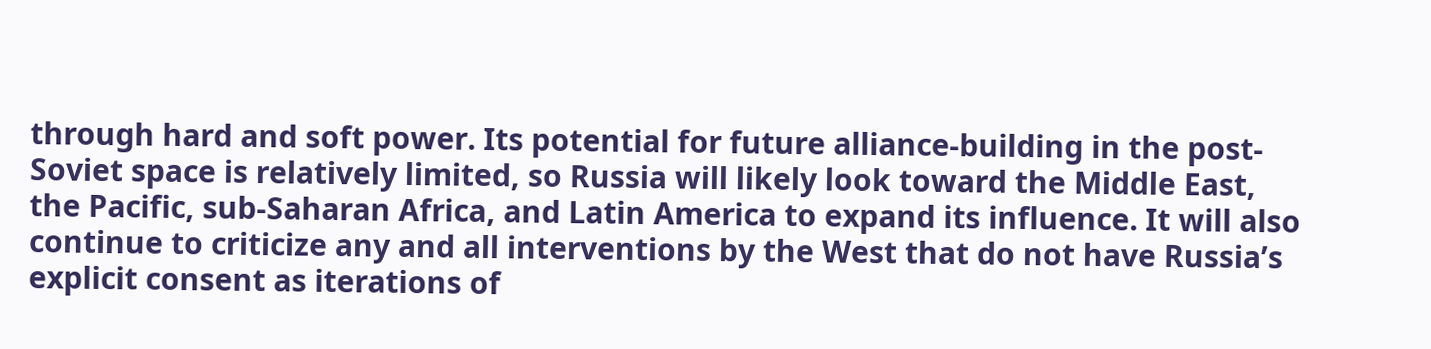through hard and soft power. Its potential for future alliance-building in the post-Soviet space is relatively limited, so Russia will likely look toward the Middle East, the Pacific, sub-Saharan Africa, and Latin America to expand its influence. It will also continue to criticize any and all interventions by the West that do not have Russia’s explicit consent as iterations of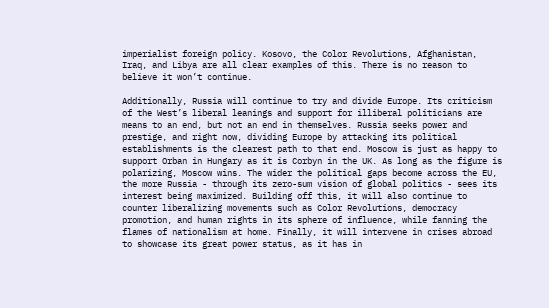imperialist foreign policy. Kosovo, the Color Revolutions, Afghanistan, Iraq, and Libya are all clear examples of this. There is no reason to believe it won’t continue.

Additionally, Russia will continue to try and divide Europe. Its criticism of the West’s liberal leanings and support for illiberal politicians are means to an end, but not an end in themselves. Russia seeks power and prestige, and right now, dividing Europe by attacking its political establishments is the clearest path to that end. Moscow is just as happy to support Orban in Hungary as it is Corbyn in the UK. As long as the figure is polarizing, Moscow wins. The wider the political gaps become across the EU, the more Russia - through its zero-sum vision of global politics - sees its interest being maximized. Building off this, it will also continue to counter liberalizing movements such as Color Revolutions, democracy promotion, and human rights in its sphere of influence, while fanning the flames of nationalism at home. Finally, it will intervene in crises abroad to showcase its great power status, as it has in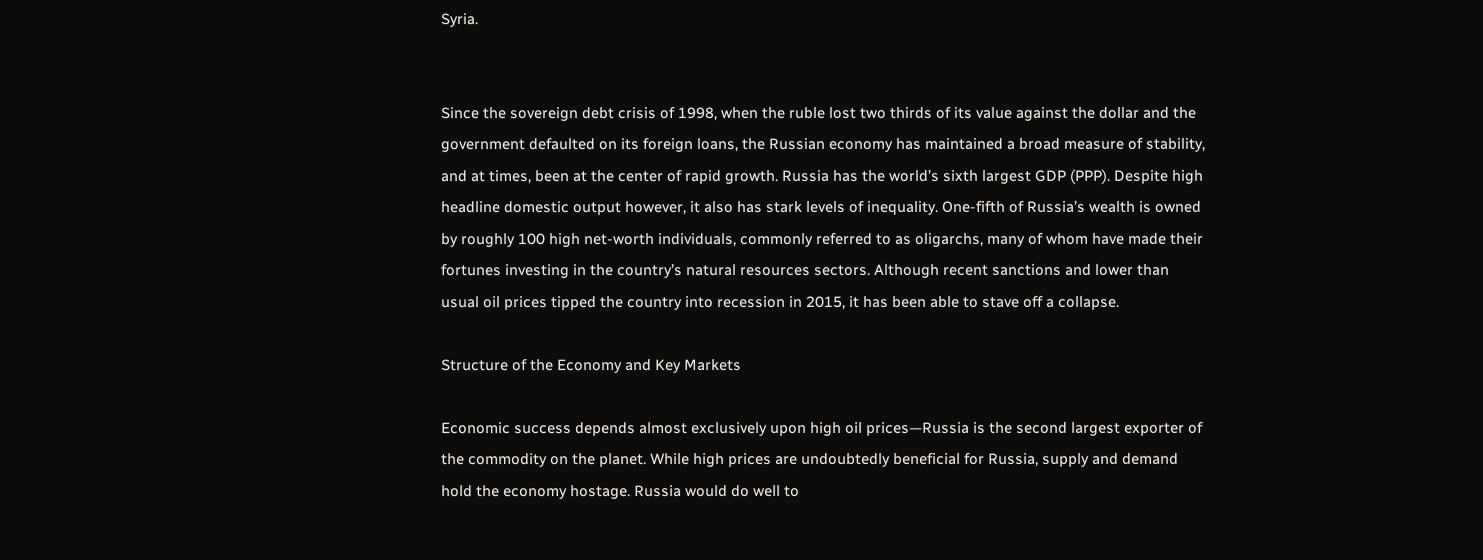Syria.


Since the sovereign debt crisis of 1998, when the ruble lost two thirds of its value against the dollar and the government defaulted on its foreign loans, the Russian economy has maintained a broad measure of stability, and at times, been at the center of rapid growth. Russia has the world’s sixth largest GDP (PPP). Despite high headline domestic output however, it also has stark levels of inequality. One-fifth of Russia’s wealth is owned by roughly 100 high net-worth individuals, commonly referred to as oligarchs, many of whom have made their fortunes investing in the country’s natural resources sectors. Although recent sanctions and lower than usual oil prices tipped the country into recession in 2015, it has been able to stave off a collapse.

Structure of the Economy and Key Markets

Economic success depends almost exclusively upon high oil prices—Russia is the second largest exporter of the commodity on the planet. While high prices are undoubtedly beneficial for Russia, supply and demand hold the economy hostage. Russia would do well to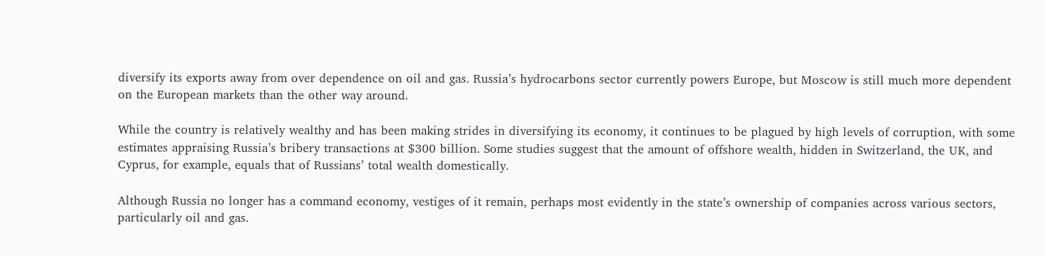diversify its exports away from over dependence on oil and gas. Russia’s hydrocarbons sector currently powers Europe, but Moscow is still much more dependent on the European markets than the other way around.

While the country is relatively wealthy and has been making strides in diversifying its economy, it continues to be plagued by high levels of corruption, with some estimates appraising Russia’s bribery transactions at $300 billion. Some studies suggest that the amount of offshore wealth, hidden in Switzerland, the UK, and Cyprus, for example, equals that of Russians’ total wealth domestically.

Although Russia no longer has a command economy, vestiges of it remain, perhaps most evidently in the state’s ownership of companies across various sectors, particularly oil and gas.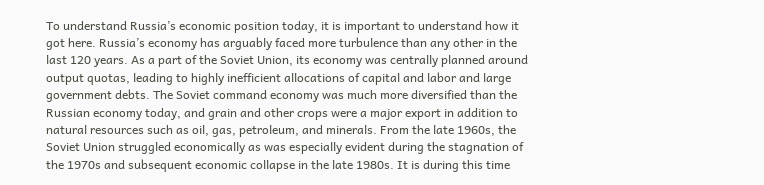To understand Russia’s economic position today, it is important to understand how it got here. Russia’s economy has arguably faced more turbulence than any other in the last 120 years. As a part of the Soviet Union, its economy was centrally planned around output quotas, leading to highly inefficient allocations of capital and labor and large government debts. The Soviet command economy was much more diversified than the Russian economy today, and grain and other crops were a major export in addition to natural resources such as oil, gas, petroleum, and minerals. From the late 1960s, the Soviet Union struggled economically as was especially evident during the stagnation of the 1970s and subsequent economic collapse in the late 1980s. It is during this time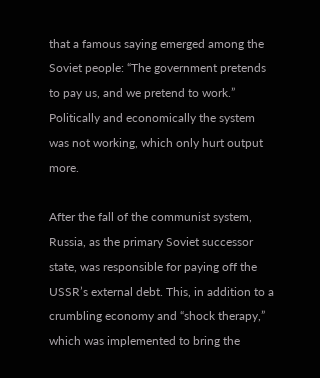that a famous saying emerged among the Soviet people: “The government pretends to pay us, and we pretend to work.” Politically and economically the system was not working, which only hurt output more.

After the fall of the communist system, Russia, as the primary Soviet successor state, was responsible for paying off the USSR’s external debt. This, in addition to a crumbling economy and “shock therapy,” which was implemented to bring the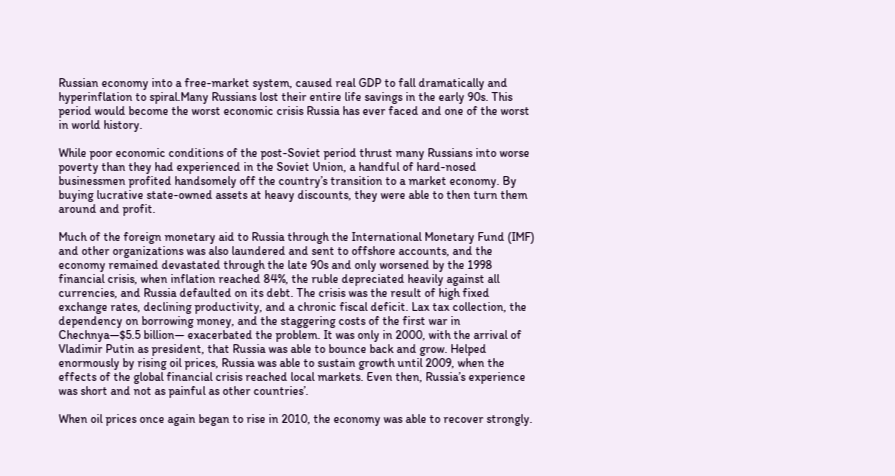Russian economy into a free-market system, caused real GDP to fall dramatically and hyperinflation to spiral.Many Russians lost their entire life savings in the early 90s. This period would become the worst economic crisis Russia has ever faced and one of the worst in world history.

While poor economic conditions of the post-Soviet period thrust many Russians into worse poverty than they had experienced in the Soviet Union, a handful of hard-nosed businessmen profited handsomely off the country’s transition to a market economy. By buying lucrative state-owned assets at heavy discounts, they were able to then turn them around and profit.

Much of the foreign monetary aid to Russia through the International Monetary Fund (IMF) and other organizations was also laundered and sent to offshore accounts, and the economy remained devastated through the late 90s and only worsened by the 1998 financial crisis, when inflation reached 84%, the ruble depreciated heavily against all currencies, and Russia defaulted on its debt. The crisis was the result of high fixed exchange rates, declining productivity, and a chronic fiscal deficit. Lax tax collection, the dependency on borrowing money, and the staggering costs of the first war in Chechnya—$5.5 billion— exacerbated the problem. It was only in 2000, with the arrival of Vladimir Putin as president, that Russia was able to bounce back and grow. Helped enormously by rising oil prices, Russia was able to sustain growth until 2009, when the effects of the global financial crisis reached local markets. Even then, Russia’s experience was short and not as painful as other countries’.

When oil prices once again began to rise in 2010, the economy was able to recover strongly.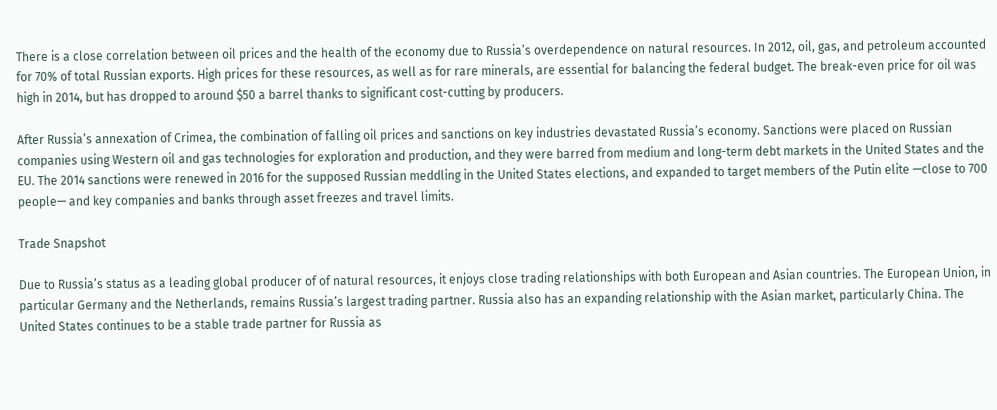There is a close correlation between oil prices and the health of the economy due to Russia’s overdependence on natural resources. In 2012, oil, gas, and petroleum accounted for 70% of total Russian exports. High prices for these resources, as well as for rare minerals, are essential for balancing the federal budget. The break-even price for oil was high in 2014, but has dropped to around $50 a barrel thanks to significant cost-cutting by producers.

After Russia’s annexation of Crimea, the combination of falling oil prices and sanctions on key industries devastated Russia’s economy. Sanctions were placed on Russian companies using Western oil and gas technologies for exploration and production, and they were barred from medium and long-term debt markets in the United States and the EU. The 2014 sanctions were renewed in 2016 for the supposed Russian meddling in the United States elections, and expanded to target members of the Putin elite —close to 700 people— and key companies and banks through asset freezes and travel limits.

Trade Snapshot

Due to Russia’s status as a leading global producer of of natural resources, it enjoys close trading relationships with both European and Asian countries. The European Union, in particular Germany and the Netherlands, remains Russia’s largest trading partner. Russia also has an expanding relationship with the Asian market, particularly China. The United States continues to be a stable trade partner for Russia as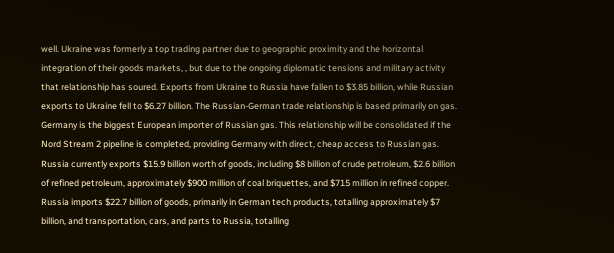well. Ukraine was formerly a top trading partner due to geographic proximity and the horizontal integration of their goods markets, , but due to the ongoing diplomatic tensions and military activity that relationship has soured. Exports from Ukraine to Russia have fallen to $3.85 billion, while Russian exports to Ukraine fell to $6.27 billion. The Russian-German trade relationship is based primarily on gas. Germany is the biggest European importer of Russian gas. This relationship will be consolidated if the Nord Stream 2 pipeline is completed, providing Germany with direct, cheap access to Russian gas. Russia currently exports $15.9 billion worth of goods, including $8 billion of crude petroleum, $2.6 billion of refined petroleum, approximately $900 million of coal briquettes, and $715 million in refined copper. Russia imports $22.7 billion of goods, primarily in German tech products, totalling approximately $7 billion, and transportation, cars, and parts to Russia, totalling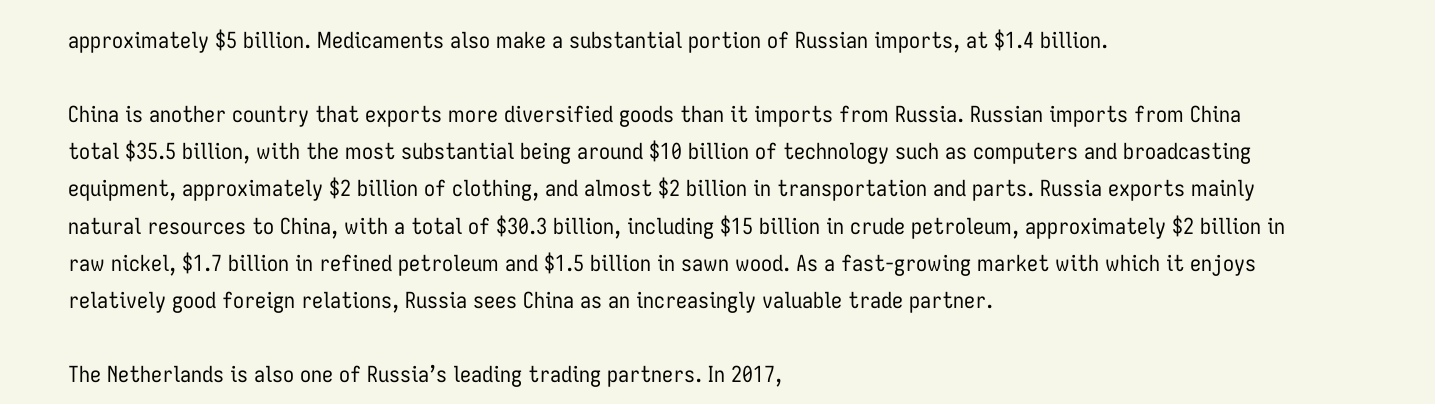approximately $5 billion. Medicaments also make a substantial portion of Russian imports, at $1.4 billion.

China is another country that exports more diversified goods than it imports from Russia. Russian imports from China total $35.5 billion, with the most substantial being around $10 billion of technology such as computers and broadcasting equipment, approximately $2 billion of clothing, and almost $2 billion in transportation and parts. Russia exports mainly natural resources to China, with a total of $30.3 billion, including $15 billion in crude petroleum, approximately $2 billion in raw nickel, $1.7 billion in refined petroleum and $1.5 billion in sawn wood. As a fast-growing market with which it enjoys relatively good foreign relations, Russia sees China as an increasingly valuable trade partner.

The Netherlands is also one of Russia’s leading trading partners. In 2017,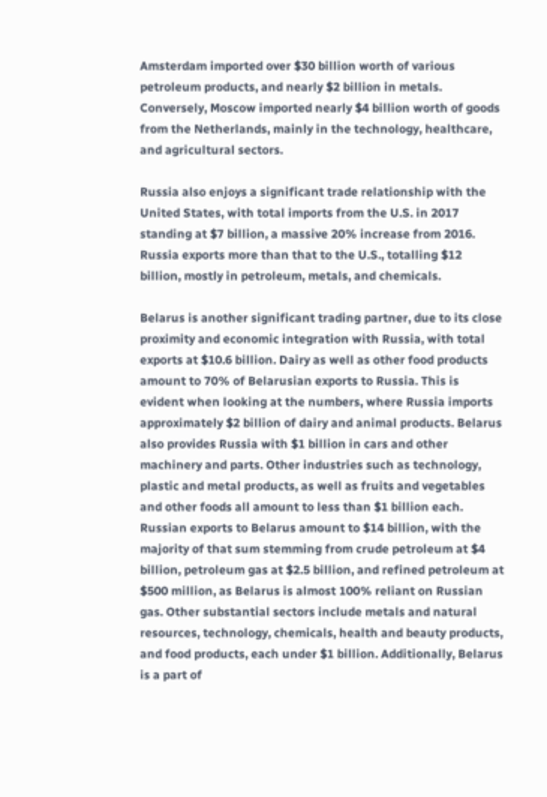Amsterdam imported over $30 billion worth of various petroleum products, and nearly $2 billion in metals. Conversely, Moscow imported nearly $4 billion worth of goods from the Netherlands, mainly in the technology, healthcare, and agricultural sectors.

Russia also enjoys a significant trade relationship with the United States, with total imports from the U.S. in 2017 standing at $7 billion, a massive 20% increase from 2016. Russia exports more than that to the U.S., totalling $12 billion, mostly in petroleum, metals, and chemicals.

Belarus is another significant trading partner, due to its close proximity and economic integration with Russia, with total exports at $10.6 billion. Dairy as well as other food products amount to 70% of Belarusian exports to Russia. This is evident when looking at the numbers, where Russia imports approximately $2 billion of dairy and animal products. Belarus also provides Russia with $1 billion in cars and other machinery and parts. Other industries such as technology, plastic and metal products, as well as fruits and vegetables and other foods all amount to less than $1 billion each. Russian exports to Belarus amount to $14 billion, with the majority of that sum stemming from crude petroleum at $4 billion, petroleum gas at $2.5 billion, and refined petroleum at $500 million, as Belarus is almost 100% reliant on Russian gas. Other substantial sectors include metals and natural resources, technology, chemicals, health and beauty products, and food products, each under $1 billion. Additionally, Belarus is a part of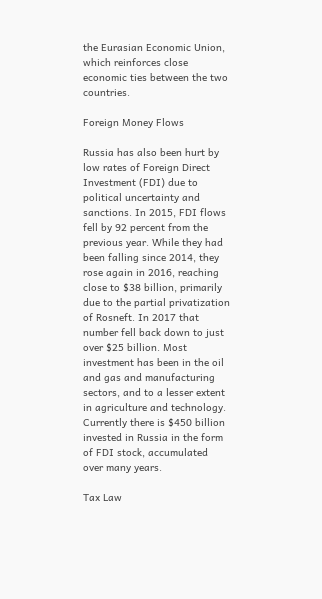the Eurasian Economic Union, which reinforces close economic ties between the two countries.

Foreign Money Flows

Russia has also been hurt by low rates of Foreign Direct Investment (FDI) due to political uncertainty and sanctions. In 2015, FDI flows fell by 92 percent from the previous year. While they had been falling since 2014, they rose again in 2016, reaching close to $38 billion, primarily due to the partial privatization of Rosneft. In 2017 that number fell back down to just over $25 billion. Most investment has been in the oil and gas and manufacturing sectors, and to a lesser extent in agriculture and technology. Currently there is $450 billion invested in Russia in the form of FDI stock, accumulated over many years.

Tax Law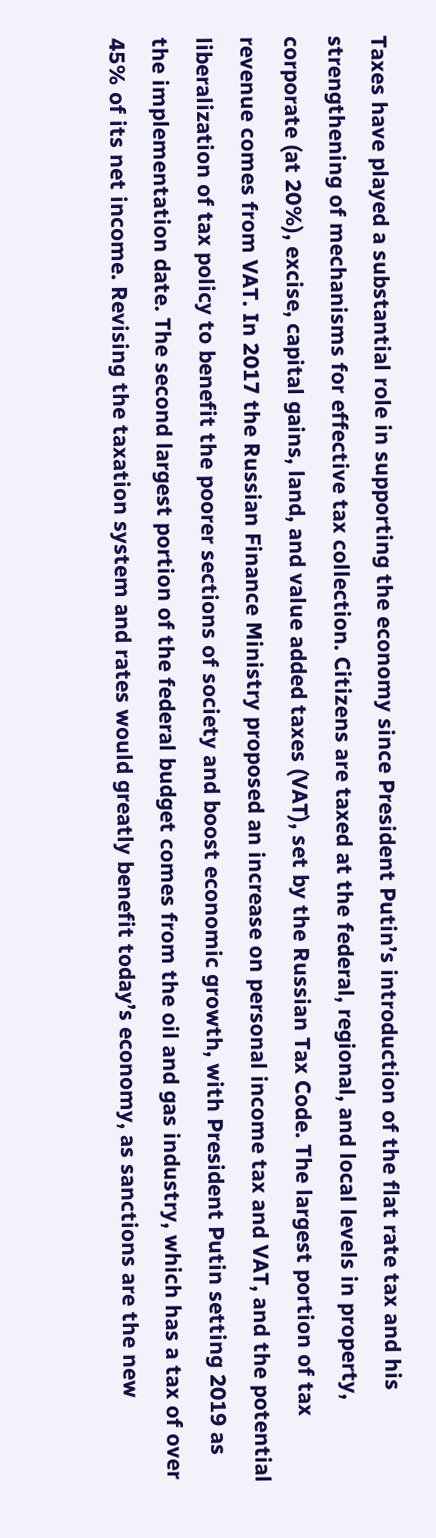Taxes have played a substantial role in supporting the economy since President Putin’s introduction of the flat rate tax and his strengthening of mechanisms for effective tax collection. Citizens are taxed at the federal, regional, and local levels in property, corporate (at 20%), excise, capital gains, land, and value added taxes (VAT), set by the Russian Tax Code. The largest portion of tax revenue comes from VAT. In 2017 the Russian Finance Ministry proposed an increase on personal income tax and VAT, and the potential liberalization of tax policy to benefit the poorer sections of society and boost economic growth, with President Putin setting 2019 as the implementation date. The second largest portion of the federal budget comes from the oil and gas industry, which has a tax of over 45% of its net income. Revising the taxation system and rates would greatly benefit today’s economy, as sanctions are the new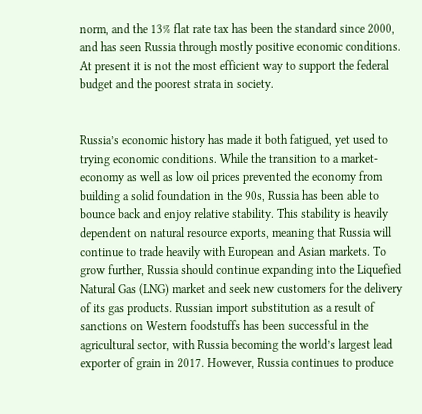norm, and the 13% flat rate tax has been the standard since 2000, and has seen Russia through mostly positive economic conditions. At present it is not the most efficient way to support the federal budget and the poorest strata in society.


Russia’s economic history has made it both fatigued, yet used to trying economic conditions. While the transition to a market-economy as well as low oil prices prevented the economy from building a solid foundation in the 90s, Russia has been able to bounce back and enjoy relative stability. This stability is heavily dependent on natural resource exports, meaning that Russia will continue to trade heavily with European and Asian markets. To grow further, Russia should continue expanding into the Liquefied Natural Gas (LNG) market and seek new customers for the delivery of its gas products. Russian import substitution as a result of sanctions on Western foodstuffs has been successful in the agricultural sector, with Russia becoming the world’s largest lead exporter of grain in 2017. However, Russia continues to produce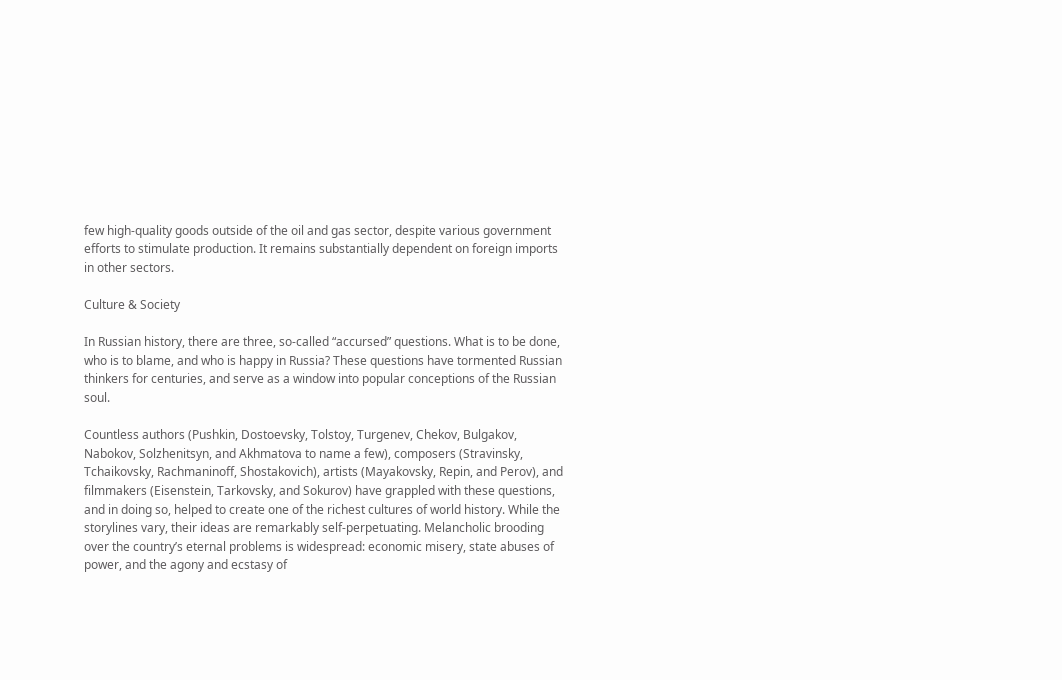few high-quality goods outside of the oil and gas sector, despite various government efforts to stimulate production. It remains substantially dependent on foreign imports in other sectors.

Culture & Society

In Russian history, there are three, so-called “accursed” questions. What is to be done, who is to blame, and who is happy in Russia? These questions have tormented Russian thinkers for centuries, and serve as a window into popular conceptions of the Russian soul.

Countless authors (Pushkin, Dostoevsky, Tolstoy, Turgenev, Chekov, Bulgakov, Nabokov, Solzhenitsyn, and Akhmatova to name a few), composers (Stravinsky, Tchaikovsky, Rachmaninoff, Shostakovich), artists (Mayakovsky, Repin, and Perov), and filmmakers (Eisenstein, Tarkovsky, and Sokurov) have grappled with these questions, and in doing so, helped to create one of the richest cultures of world history. While the storylines vary, their ideas are remarkably self-perpetuating. Melancholic brooding over the country’s eternal problems is widespread: economic misery, state abuses of power, and the agony and ecstasy of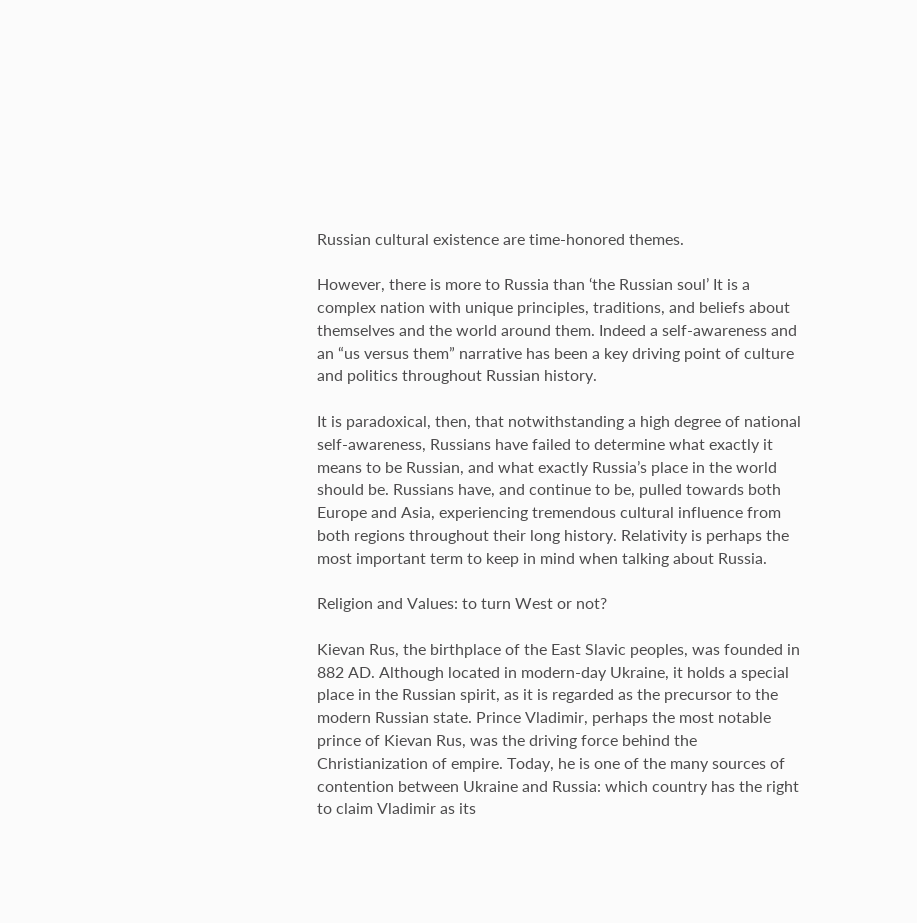Russian cultural existence are time-honored themes.

However, there is more to Russia than ‘the Russian soul’ It is a complex nation with unique principles, traditions, and beliefs about themselves and the world around them. Indeed a self-awareness and an “us versus them” narrative has been a key driving point of culture and politics throughout Russian history.

It is paradoxical, then, that notwithstanding a high degree of national self-awareness, Russians have failed to determine what exactly it means to be Russian, and what exactly Russia’s place in the world should be. Russians have, and continue to be, pulled towards both Europe and Asia, experiencing tremendous cultural influence from both regions throughout their long history. Relativity is perhaps the most important term to keep in mind when talking about Russia.

Religion and Values: to turn West or not?

Kievan Rus, the birthplace of the East Slavic peoples, was founded in 882 AD. Although located in modern-day Ukraine, it holds a special place in the Russian spirit, as it is regarded as the precursor to the modern Russian state. Prince Vladimir, perhaps the most notable prince of Kievan Rus, was the driving force behind the Christianization of empire. Today, he is one of the many sources of contention between Ukraine and Russia: which country has the right to claim Vladimir as its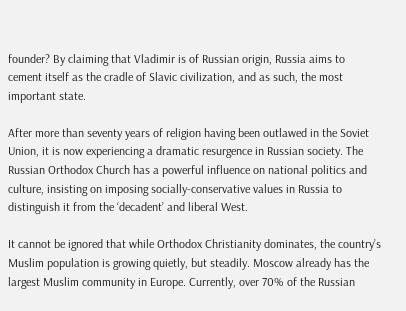founder? By claiming that Vladimir is of Russian origin, Russia aims to cement itself as the cradle of Slavic civilization, and as such, the most important state.

After more than seventy years of religion having been outlawed in the Soviet Union, it is now experiencing a dramatic resurgence in Russian society. The Russian Orthodox Church has a powerful influence on national politics and culture, insisting on imposing socially-conservative values in Russia to distinguish it from the ‘decadent’ and liberal West.

It cannot be ignored that while Orthodox Christianity dominates, the country’s Muslim population is growing quietly, but steadily. Moscow already has the largest Muslim community in Europe. Currently, over 70% of the Russian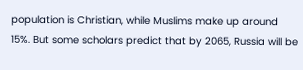population is Christian, while Muslims make up around 15%. But some scholars predict that by 2065, Russia will be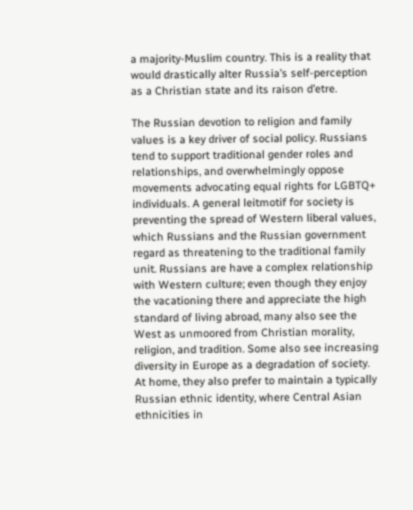a majority-Muslim country. This is a reality that would drastically alter Russia’s self-perception as a Christian state and its raison d’etre.

The Russian devotion to religion and family values is a key driver of social policy. Russians tend to support traditional gender roles and relationships, and overwhelmingly oppose movements advocating equal rights for LGBTQ+ individuals. A general leitmotif for society is preventing the spread of Western liberal values, which Russians and the Russian government regard as threatening to the traditional family unit. Russians are have a complex relationship with Western culture; even though they enjoy the vacationing there and appreciate the high standard of living abroad, many also see the West as unmoored from Christian morality, religion, and tradition. Some also see increasing diversity in Europe as a degradation of society. At home, they also prefer to maintain a typically Russian ethnic identity, where Central Asian ethnicities in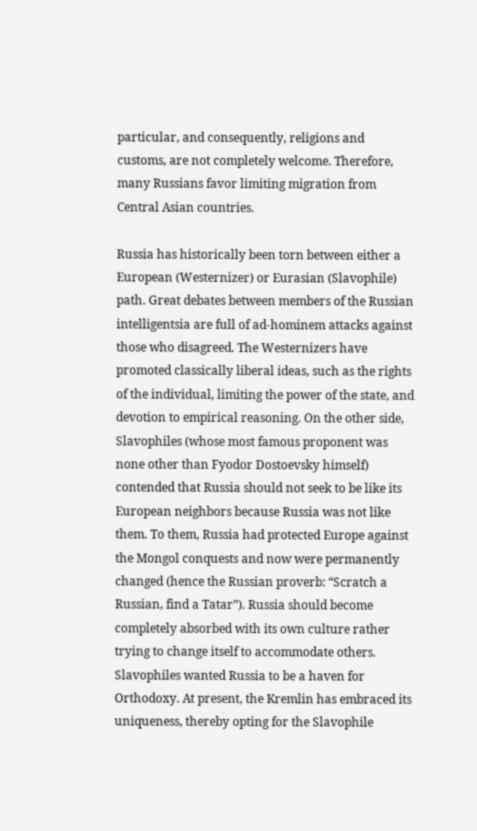particular, and consequently, religions and customs, are not completely welcome. Therefore, many Russians favor limiting migration from Central Asian countries.

Russia has historically been torn between either a European (Westernizer) or Eurasian (Slavophile) path. Great debates between members of the Russian intelligentsia are full of ad-hominem attacks against those who disagreed. The Westernizers have promoted classically liberal ideas, such as the rights of the individual, limiting the power of the state, and devotion to empirical reasoning. On the other side, Slavophiles (whose most famous proponent was none other than Fyodor Dostoevsky himself) contended that Russia should not seek to be like its European neighbors because Russia was not like them. To them, Russia had protected Europe against the Mongol conquests and now were permanently changed (hence the Russian proverb: “Scratch a Russian, find a Tatar”). Russia should become completely absorbed with its own culture rather trying to change itself to accommodate others. Slavophiles wanted Russia to be a haven for Orthodoxy. At present, the Kremlin has embraced its uniqueness, thereby opting for the Slavophile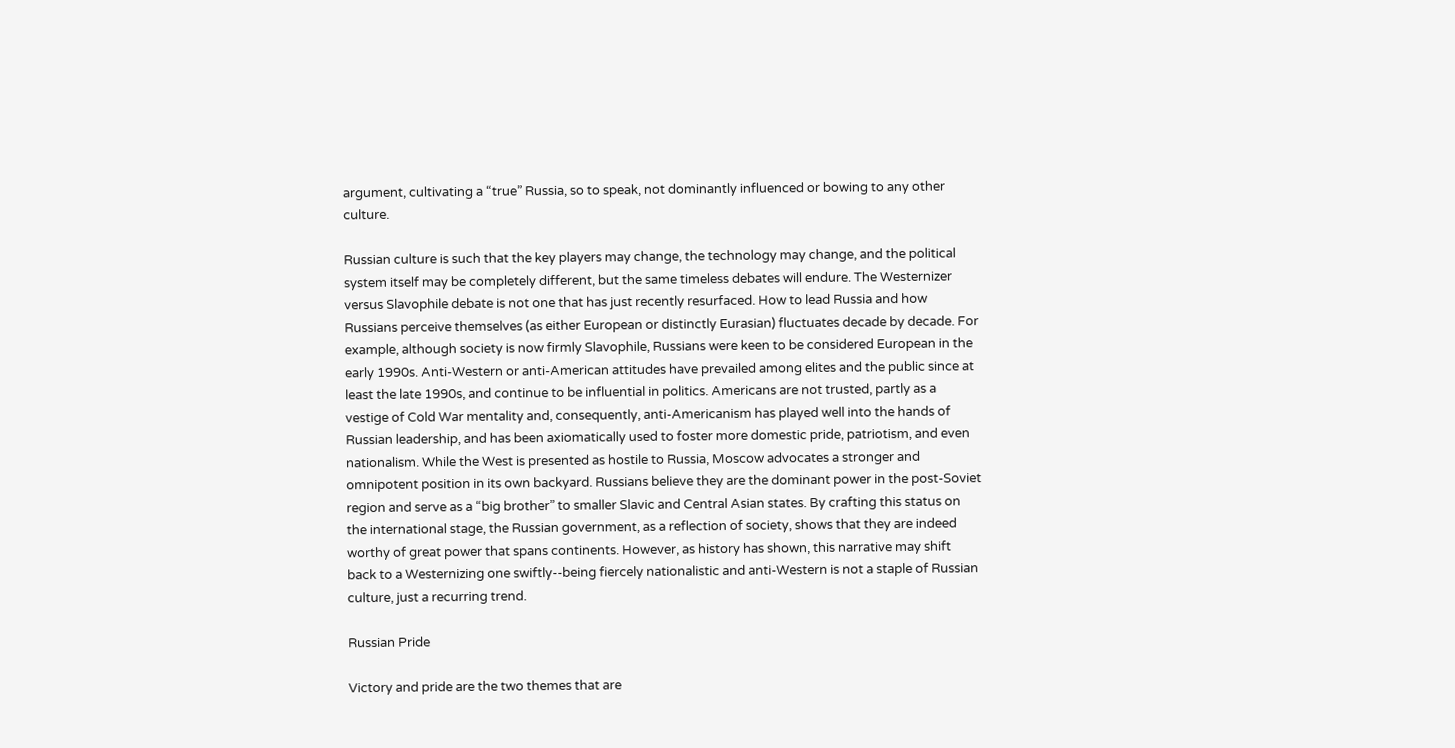argument, cultivating a “true” Russia, so to speak, not dominantly influenced or bowing to any other culture.

Russian culture is such that the key players may change, the technology may change, and the political system itself may be completely different, but the same timeless debates will endure. The Westernizer versus Slavophile debate is not one that has just recently resurfaced. How to lead Russia and how Russians perceive themselves (as either European or distinctly Eurasian) fluctuates decade by decade. For example, although society is now firmly Slavophile, Russians were keen to be considered European in the early 1990s. Anti-Western or anti-American attitudes have prevailed among elites and the public since at least the late 1990s, and continue to be influential in politics. Americans are not trusted, partly as a vestige of Cold War mentality and, consequently, anti-Americanism has played well into the hands of Russian leadership, and has been axiomatically used to foster more domestic pride, patriotism, and even nationalism. While the West is presented as hostile to Russia, Moscow advocates a stronger and omnipotent position in its own backyard. Russians believe they are the dominant power in the post-Soviet region and serve as a “big brother” to smaller Slavic and Central Asian states. By crafting this status on the international stage, the Russian government, as a reflection of society, shows that they are indeed worthy of great power that spans continents. However, as history has shown, this narrative may shift back to a Westernizing one swiftly--being fiercely nationalistic and anti-Western is not a staple of Russian culture, just a recurring trend.

Russian Pride

Victory and pride are the two themes that are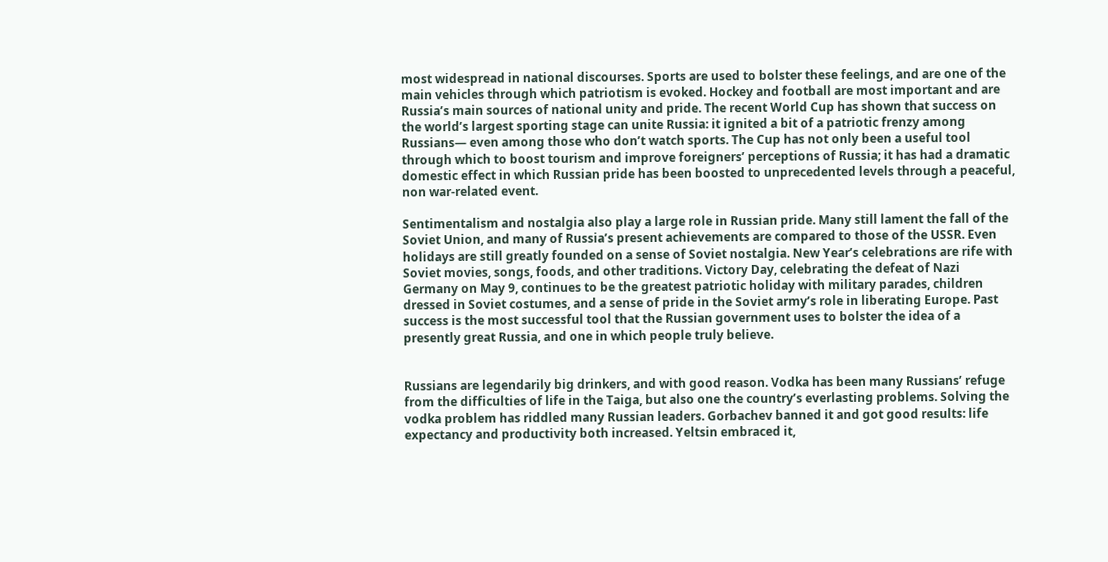most widespread in national discourses. Sports are used to bolster these feelings, and are one of the main vehicles through which patriotism is evoked. Hockey and football are most important and are Russia’s main sources of national unity and pride. The recent World Cup has shown that success on the world’s largest sporting stage can unite Russia: it ignited a bit of a patriotic frenzy among Russians— even among those who don’t watch sports. The Cup has not only been a useful tool through which to boost tourism and improve foreigners’ perceptions of Russia; it has had a dramatic domestic effect in which Russian pride has been boosted to unprecedented levels through a peaceful, non war-related event.

Sentimentalism and nostalgia also play a large role in Russian pride. Many still lament the fall of the Soviet Union, and many of Russia’s present achievements are compared to those of the USSR. Even holidays are still greatly founded on a sense of Soviet nostalgia. New Year’s celebrations are rife with Soviet movies, songs, foods, and other traditions. Victory Day, celebrating the defeat of Nazi Germany on May 9, continues to be the greatest patriotic holiday with military parades, children dressed in Soviet costumes, and a sense of pride in the Soviet army’s role in liberating Europe. Past success is the most successful tool that the Russian government uses to bolster the idea of a presently great Russia, and one in which people truly believe.


Russians are legendarily big drinkers, and with good reason. Vodka has been many Russians’ refuge from the difficulties of life in the Taiga, but also one the country’s everlasting problems. Solving the vodka problem has riddled many Russian leaders. Gorbachev banned it and got good results: life expectancy and productivity both increased. Yeltsin embraced it,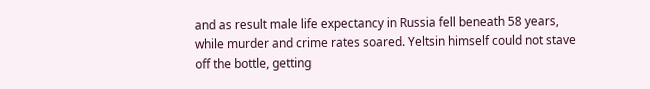and as result male life expectancy in Russia fell beneath 58 years, while murder and crime rates soared. Yeltsin himself could not stave off the bottle, getting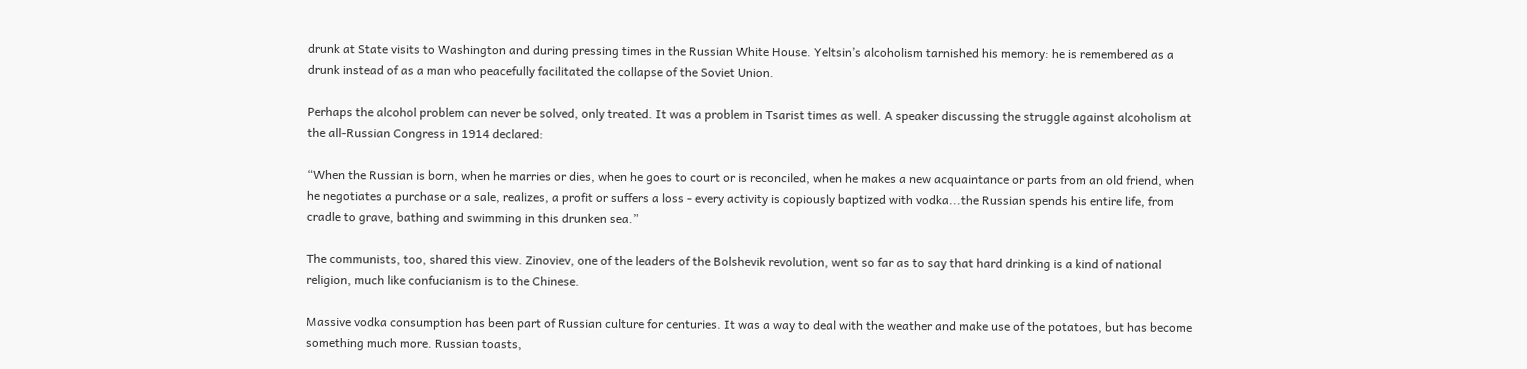drunk at State visits to Washington and during pressing times in the Russian White House. Yeltsin’s alcoholism tarnished his memory: he is remembered as a drunk instead of as a man who peacefully facilitated the collapse of the Soviet Union.

Perhaps the alcohol problem can never be solved, only treated. It was a problem in Tsarist times as well. A speaker discussing the struggle against alcoholism at the all-Russian Congress in 1914 declared:

“When the Russian is born, when he marries or dies, when he goes to court or is reconciled, when he makes a new acquaintance or parts from an old friend, when he negotiates a purchase or a sale, realizes, a profit or suffers a loss - every activity is copiously baptized with vodka...the Russian spends his entire life, from cradle to grave, bathing and swimming in this drunken sea.”

The communists, too, shared this view. Zinoviev, one of the leaders of the Bolshevik revolution, went so far as to say that hard drinking is a kind of national religion, much like confucianism is to the Chinese.

Massive vodka consumption has been part of Russian culture for centuries. It was a way to deal with the weather and make use of the potatoes, but has become something much more. Russian toasts,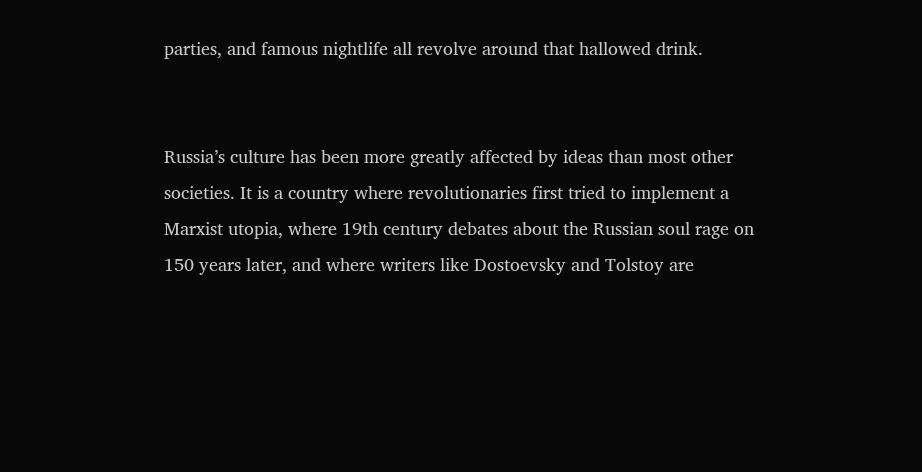parties, and famous nightlife all revolve around that hallowed drink.


Russia’s culture has been more greatly affected by ideas than most other societies. It is a country where revolutionaries first tried to implement a Marxist utopia, where 19th century debates about the Russian soul rage on 150 years later, and where writers like Dostoevsky and Tolstoy are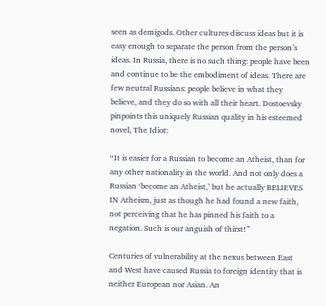seen as demigods. Other cultures discuss ideas but it is easy enough to separate the person from the person’s ideas. In Russia, there is no such thing: people have been and continue to be the embodiment of ideas. There are few neutral Russians: people believe in what they believe, and they do so with all their heart. Dostoevsky pinpoints this uniquely Russian quality in his esteemed novel, The Idiot:

“It is easier for a Russian to become an Atheist, than for any other nationality in the world. And not only does a Russian ‘become an Atheist,’ but he actually BELIEVES IN Atheism, just as though he had found a new faith, not perceiving that he has pinned his faith to a negation. Such is our anguish of thirst!”

Centuries of vulnerability at the nexus between East and West have caused Russia to foreign identity that is neither European nor Asian. An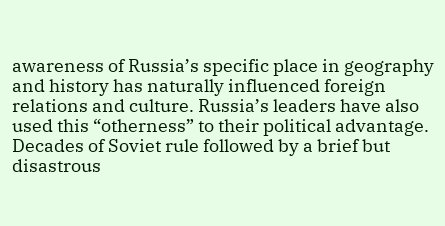awareness of Russia’s specific place in geography and history has naturally influenced foreign relations and culture. Russia’s leaders have also used this “otherness” to their political advantage. Decades of Soviet rule followed by a brief but disastrous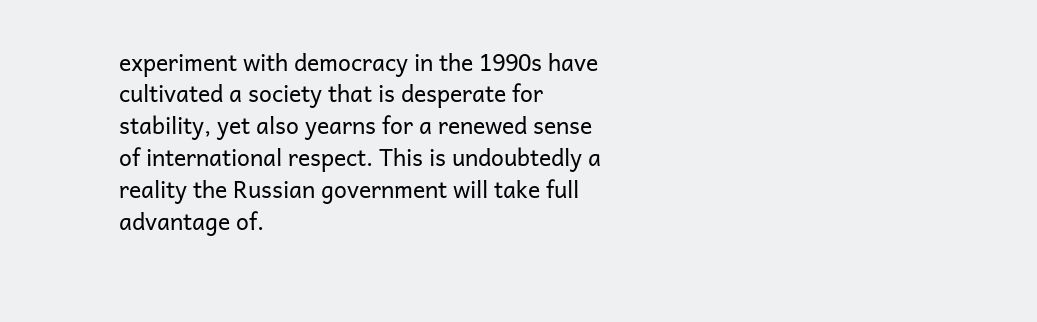experiment with democracy in the 1990s have cultivated a society that is desperate for stability, yet also yearns for a renewed sense of international respect. This is undoubtedly a reality the Russian government will take full advantage of.